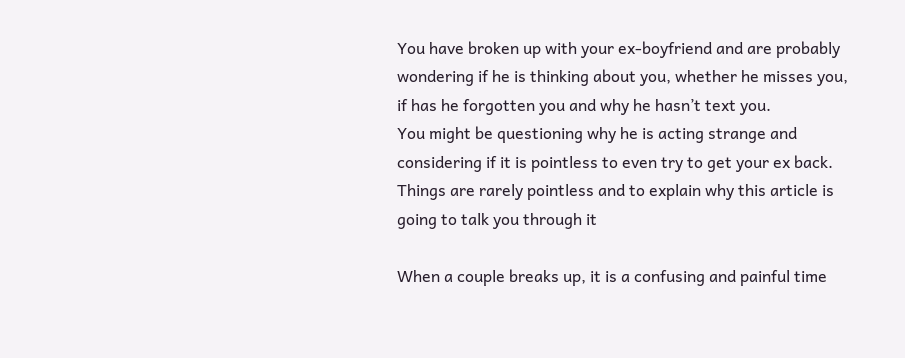You have broken up with your ex-boyfriend and are probably wondering if he is thinking about you, whether he misses you, if has he forgotten you and why he hasn’t text you.
You might be questioning why he is acting strange and considering if it is pointless to even try to get your ex back. Things are rarely pointless and to explain why this article is going to talk you through it

When a couple breaks up, it is a confusing and painful time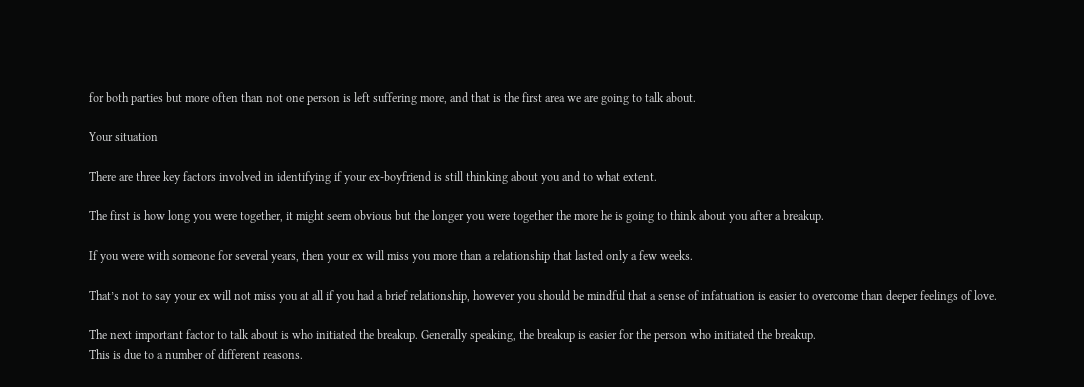for both parties but more often than not one person is left suffering more, and that is the first area we are going to talk about.

Your situation

There are three key factors involved in identifying if your ex-boyfriend is still thinking about you and to what extent.

The first is how long you were together, it might seem obvious but the longer you were together the more he is going to think about you after a breakup.

If you were with someone for several years, then your ex will miss you more than a relationship that lasted only a few weeks.

That’s not to say your ex will not miss you at all if you had a brief relationship, however you should be mindful that a sense of infatuation is easier to overcome than deeper feelings of love.

The next important factor to talk about is who initiated the breakup. Generally speaking, the breakup is easier for the person who initiated the breakup.
This is due to a number of different reasons.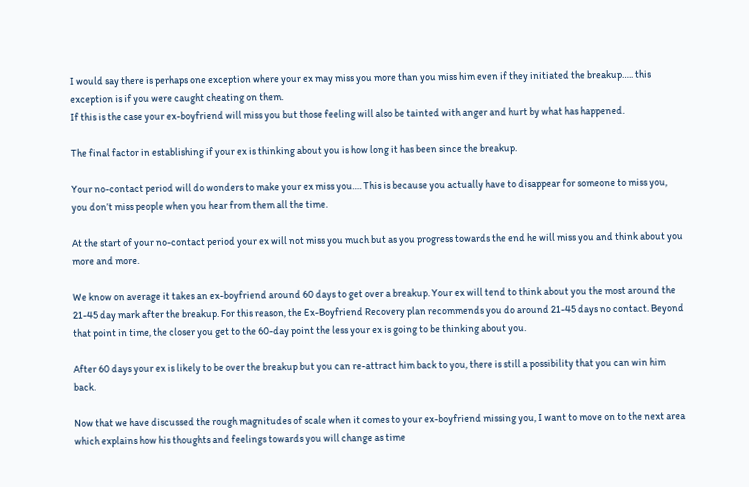I would say there is perhaps one exception where your ex may miss you more than you miss him even if they initiated the breakup….. this exception is if you were caught cheating on them.
If this is the case your ex-boyfriend will miss you but those feeling will also be tainted with anger and hurt by what has happened.

The final factor in establishing if your ex is thinking about you is how long it has been since the breakup.

Your no-contact period will do wonders to make your ex miss you…. This is because you actually have to disappear for someone to miss you, you don’t miss people when you hear from them all the time.

At the start of your no-contact period your ex will not miss you much but as you progress towards the end he will miss you and think about you more and more.

We know on average it takes an ex-boyfriend around 60 days to get over a breakup. Your ex will tend to think about you the most around the 21-45 day mark after the breakup. For this reason, the Ex-Boyfriend Recovery plan recommends you do around 21-45 days no contact. Beyond that point in time, the closer you get to the 60-day point the less your ex is going to be thinking about you.

After 60 days your ex is likely to be over the breakup but you can re-attract him back to you, there is still a possibility that you can win him back.

Now that we have discussed the rough magnitudes of scale when it comes to your ex-boyfriend missing you, I want to move on to the next area which explains how his thoughts and feelings towards you will change as time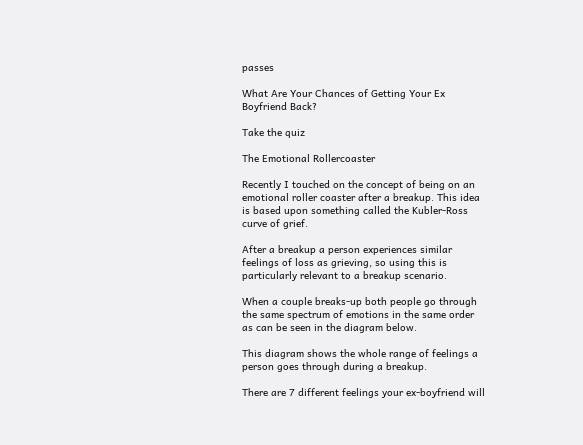passes

What Are Your Chances of Getting Your Ex Boyfriend Back?

Take the quiz

The Emotional Rollercoaster

Recently I touched on the concept of being on an emotional roller coaster after a breakup. This idea is based upon something called the Kubler-Ross curve of grief.

After a breakup a person experiences similar feelings of loss as grieving, so using this is particularly relevant to a breakup scenario.

When a couple breaks-up both people go through the same spectrum of emotions in the same order as can be seen in the diagram below.

This diagram shows the whole range of feelings a person goes through during a breakup.

There are 7 different feelings your ex-boyfriend will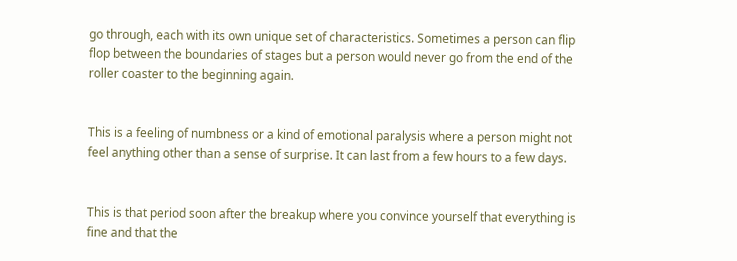go through, each with its own unique set of characteristics. Sometimes a person can flip flop between the boundaries of stages but a person would never go from the end of the roller coaster to the beginning again.


This is a feeling of numbness or a kind of emotional paralysis where a person might not feel anything other than a sense of surprise. It can last from a few hours to a few days.


This is that period soon after the breakup where you convince yourself that everything is fine and that the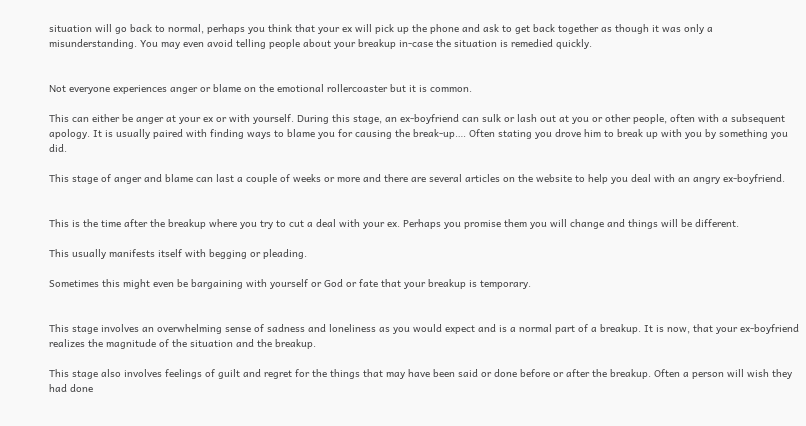situation will go back to normal, perhaps you think that your ex will pick up the phone and ask to get back together as though it was only a misunderstanding. You may even avoid telling people about your breakup in-case the situation is remedied quickly.


Not everyone experiences anger or blame on the emotional rollercoaster but it is common.

This can either be anger at your ex or with yourself. During this stage, an ex-boyfriend can sulk or lash out at you or other people, often with a subsequent apology. It is usually paired with finding ways to blame you for causing the break-up…. Often stating you drove him to break up with you by something you did.

This stage of anger and blame can last a couple of weeks or more and there are several articles on the website to help you deal with an angry ex-boyfriend.


This is the time after the breakup where you try to cut a deal with your ex. Perhaps you promise them you will change and things will be different.

This usually manifests itself with begging or pleading.

Sometimes this might even be bargaining with yourself or God or fate that your breakup is temporary.


This stage involves an overwhelming sense of sadness and loneliness as you would expect and is a normal part of a breakup. It is now, that your ex-boyfriend realizes the magnitude of the situation and the breakup.

This stage also involves feelings of guilt and regret for the things that may have been said or done before or after the breakup. Often a person will wish they had done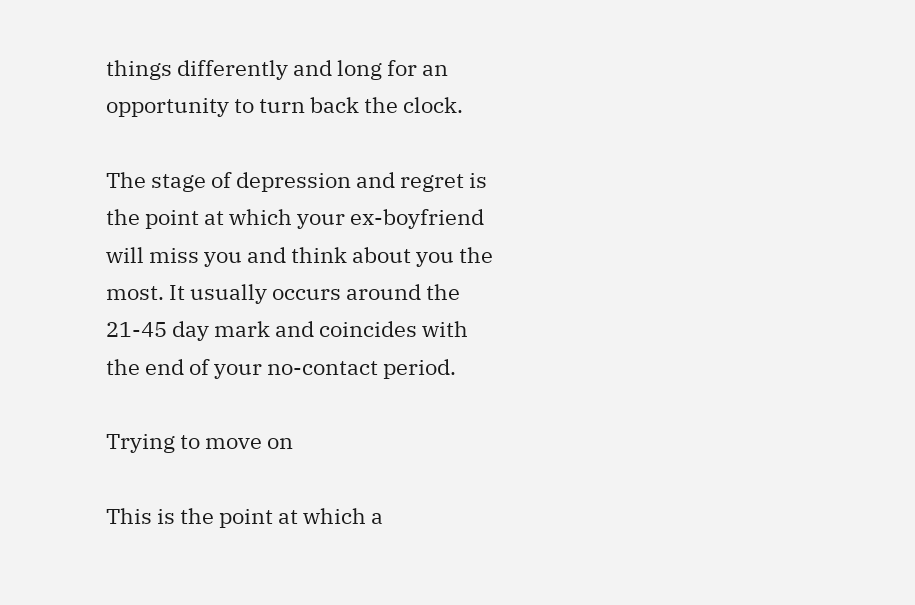things differently and long for an opportunity to turn back the clock.

The stage of depression and regret is the point at which your ex-boyfriend will miss you and think about you the most. It usually occurs around the 21-45 day mark and coincides with the end of your no-contact period.

Trying to move on

This is the point at which a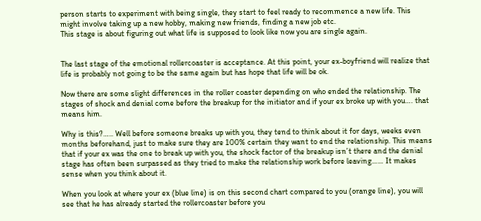person starts to experiment with being single, they start to feel ready to recommence a new life. This might involve taking up a new hobby, making new friends, finding a new job etc.
This stage is about figuring out what life is supposed to look like now you are single again.


The last stage of the emotional rollercoaster is acceptance. At this point, your ex-boyfriend will realize that life is probably not going to be the same again but has hope that life will be ok.

Now there are some slight differences in the roller coaster depending on who ended the relationship. The stages of shock and denial come before the breakup for the initiator and if your ex broke up with you…. that means him.

Why is this?….. Well before someone breaks up with you, they tend to think about it for days, weeks even months beforehand, just to make sure they are 100% certain they want to end the relationship. This means that if your ex was the one to break up with you, the shock factor of the breakup isn’t there and the denial stage has often been surpassed as they tried to make the relationship work before leaving…… It makes sense when you think about it.

When you look at where your ex (blue line) is on this second chart compared to you (orange line), you will see that he has already started the rollercoaster before you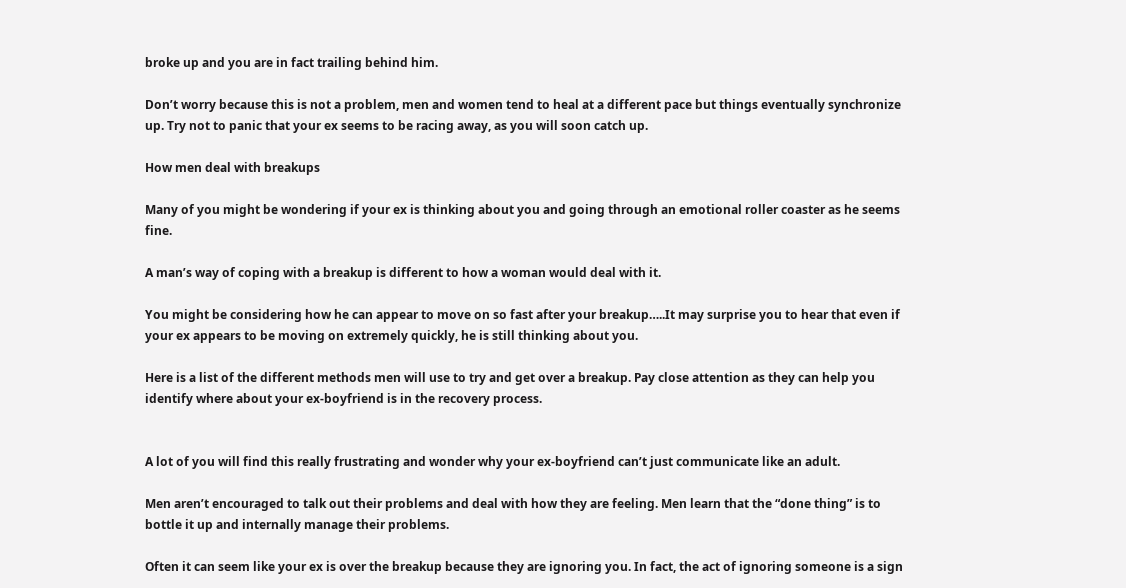broke up and you are in fact trailing behind him.

Don’t worry because this is not a problem, men and women tend to heal at a different pace but things eventually synchronize up. Try not to panic that your ex seems to be racing away, as you will soon catch up.

How men deal with breakups

Many of you might be wondering if your ex is thinking about you and going through an emotional roller coaster as he seems fine.

A man’s way of coping with a breakup is different to how a woman would deal with it.

You might be considering how he can appear to move on so fast after your breakup…..It may surprise you to hear that even if your ex appears to be moving on extremely quickly, he is still thinking about you.

Here is a list of the different methods men will use to try and get over a breakup. Pay close attention as they can help you identify where about your ex-boyfriend is in the recovery process.


A lot of you will find this really frustrating and wonder why your ex-boyfriend can’t just communicate like an adult.

Men aren’t encouraged to talk out their problems and deal with how they are feeling. Men learn that the “done thing” is to bottle it up and internally manage their problems.

Often it can seem like your ex is over the breakup because they are ignoring you. In fact, the act of ignoring someone is a sign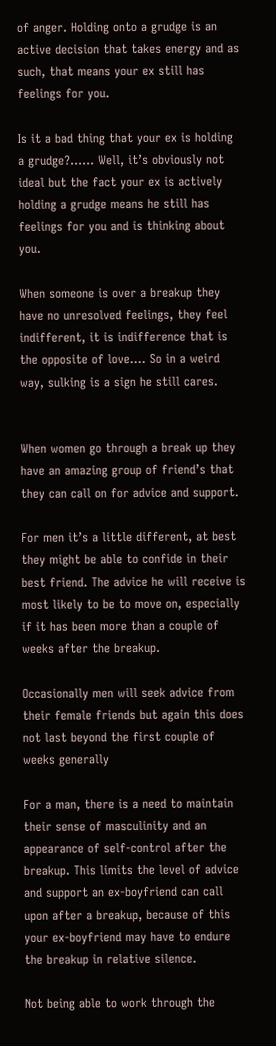of anger. Holding onto a grudge is an active decision that takes energy and as such, that means your ex still has feelings for you.

Is it a bad thing that your ex is holding a grudge?…… Well, it’s obviously not ideal but the fact your ex is actively holding a grudge means he still has feelings for you and is thinking about you.

When someone is over a breakup they have no unresolved feelings, they feel indifferent, it is indifference that is the opposite of love…. So in a weird way, sulking is a sign he still cares.


When women go through a break up they have an amazing group of friend’s that they can call on for advice and support.

For men it’s a little different, at best they might be able to confide in their best friend. The advice he will receive is most likely to be to move on, especially if it has been more than a couple of weeks after the breakup.

Occasionally men will seek advice from their female friends but again this does not last beyond the first couple of weeks generally

For a man, there is a need to maintain their sense of masculinity and an appearance of self-control after the breakup. This limits the level of advice and support an ex-boyfriend can call upon after a breakup, because of this your ex-boyfriend may have to endure the breakup in relative silence.

Not being able to work through the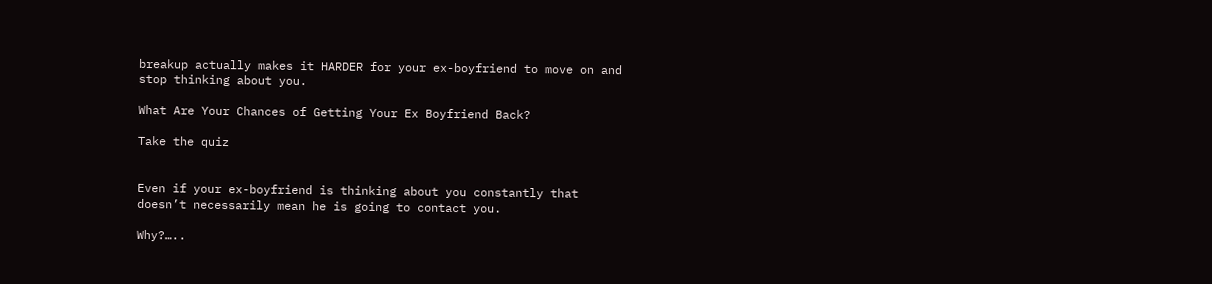breakup actually makes it HARDER for your ex-boyfriend to move on and stop thinking about you.

What Are Your Chances of Getting Your Ex Boyfriend Back?

Take the quiz


Even if your ex-boyfriend is thinking about you constantly that doesn’t necessarily mean he is going to contact you.

Why?…..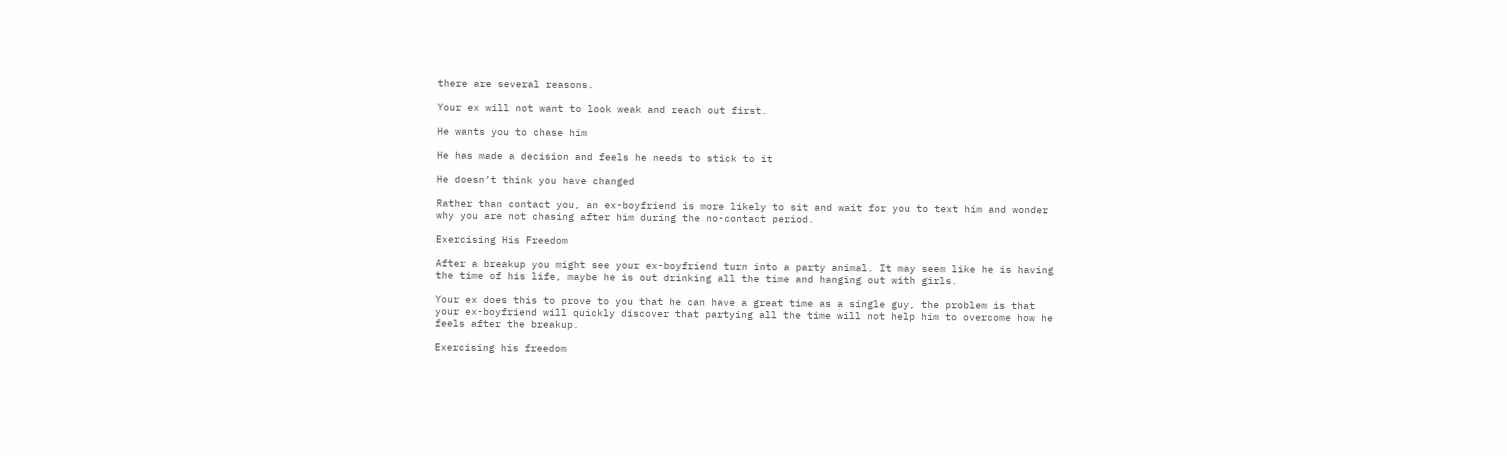there are several reasons.

Your ex will not want to look weak and reach out first.

He wants you to chase him

He has made a decision and feels he needs to stick to it

He doesn’t think you have changed

Rather than contact you, an ex-boyfriend is more likely to sit and wait for you to text him and wonder why you are not chasing after him during the no-contact period.

Exercising His Freedom

After a breakup you might see your ex-boyfriend turn into a party animal. It may seem like he is having the time of his life, maybe he is out drinking all the time and hanging out with girls.

Your ex does this to prove to you that he can have a great time as a single guy, the problem is that your ex-boyfriend will quickly discover that partying all the time will not help him to overcome how he feels after the breakup.

Exercising his freedom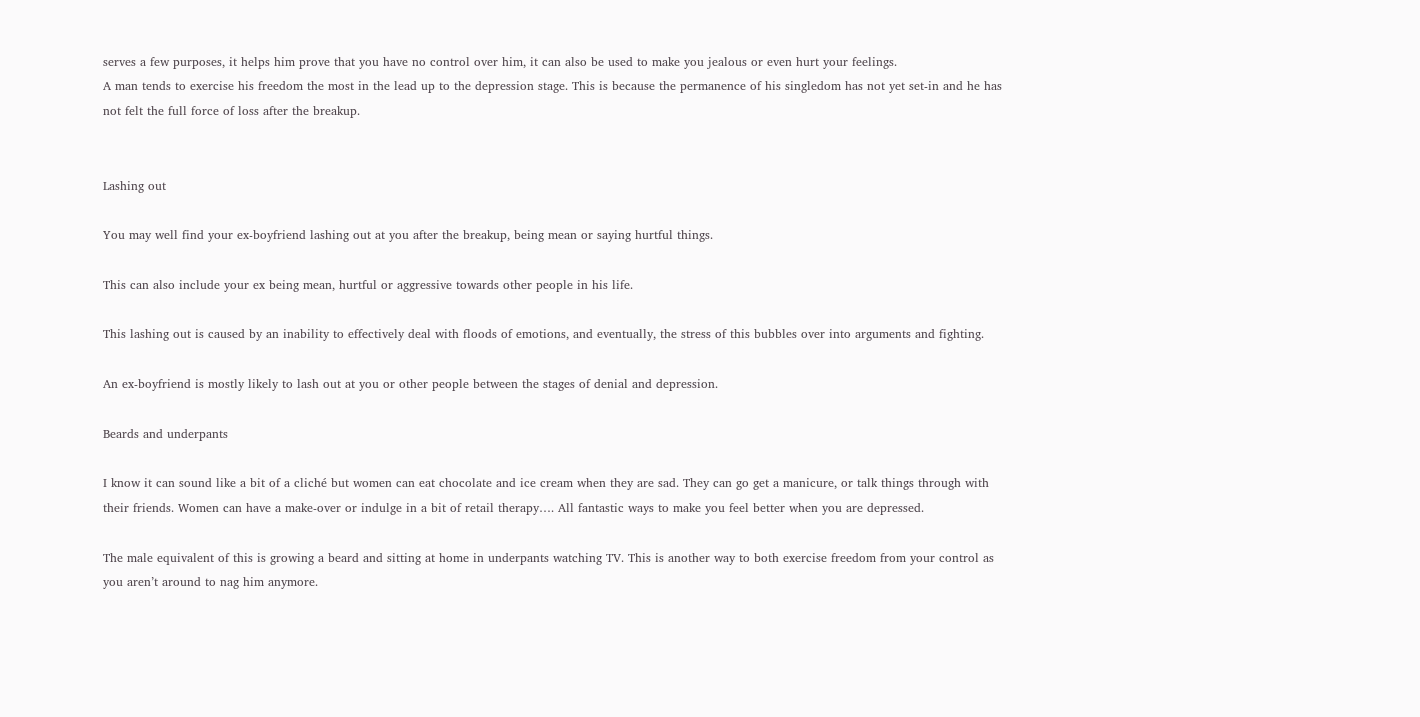serves a few purposes, it helps him prove that you have no control over him, it can also be used to make you jealous or even hurt your feelings.
A man tends to exercise his freedom the most in the lead up to the depression stage. This is because the permanence of his singledom has not yet set-in and he has not felt the full force of loss after the breakup.


Lashing out

You may well find your ex-boyfriend lashing out at you after the breakup, being mean or saying hurtful things.

This can also include your ex being mean, hurtful or aggressive towards other people in his life.

This lashing out is caused by an inability to effectively deal with floods of emotions, and eventually, the stress of this bubbles over into arguments and fighting.

An ex-boyfriend is mostly likely to lash out at you or other people between the stages of denial and depression.

Beards and underpants

I know it can sound like a bit of a cliché but women can eat chocolate and ice cream when they are sad. They can go get a manicure, or talk things through with their friends. Women can have a make-over or indulge in a bit of retail therapy…. All fantastic ways to make you feel better when you are depressed.

The male equivalent of this is growing a beard and sitting at home in underpants watching TV. This is another way to both exercise freedom from your control as you aren’t around to nag him anymore.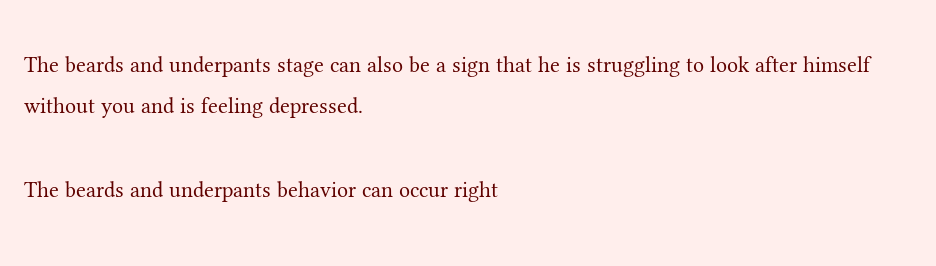The beards and underpants stage can also be a sign that he is struggling to look after himself without you and is feeling depressed.

The beards and underpants behavior can occur right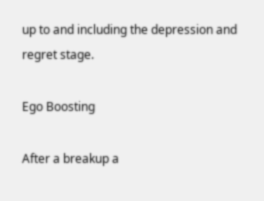up to and including the depression and regret stage.

Ego Boosting

After a breakup a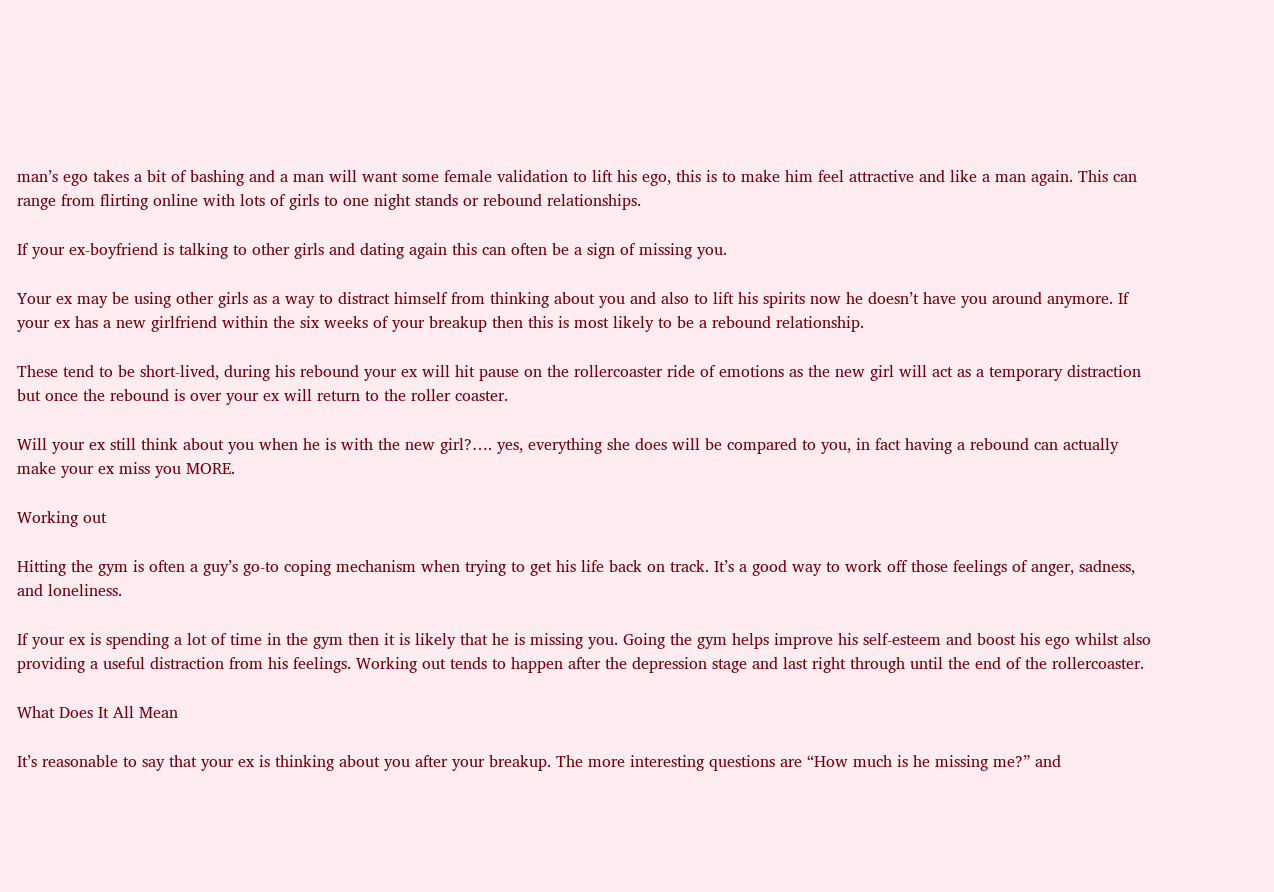man’s ego takes a bit of bashing and a man will want some female validation to lift his ego, this is to make him feel attractive and like a man again. This can range from flirting online with lots of girls to one night stands or rebound relationships.

If your ex-boyfriend is talking to other girls and dating again this can often be a sign of missing you.

Your ex may be using other girls as a way to distract himself from thinking about you and also to lift his spirits now he doesn’t have you around anymore. If your ex has a new girlfriend within the six weeks of your breakup then this is most likely to be a rebound relationship.

These tend to be short-lived, during his rebound your ex will hit pause on the rollercoaster ride of emotions as the new girl will act as a temporary distraction but once the rebound is over your ex will return to the roller coaster.

Will your ex still think about you when he is with the new girl?…. yes, everything she does will be compared to you, in fact having a rebound can actually make your ex miss you MORE.

Working out

Hitting the gym is often a guy’s go-to coping mechanism when trying to get his life back on track. It’s a good way to work off those feelings of anger, sadness, and loneliness.

If your ex is spending a lot of time in the gym then it is likely that he is missing you. Going the gym helps improve his self-esteem and boost his ego whilst also providing a useful distraction from his feelings. Working out tends to happen after the depression stage and last right through until the end of the rollercoaster.

What Does It All Mean

It’s reasonable to say that your ex is thinking about you after your breakup. The more interesting questions are “How much is he missing me?” and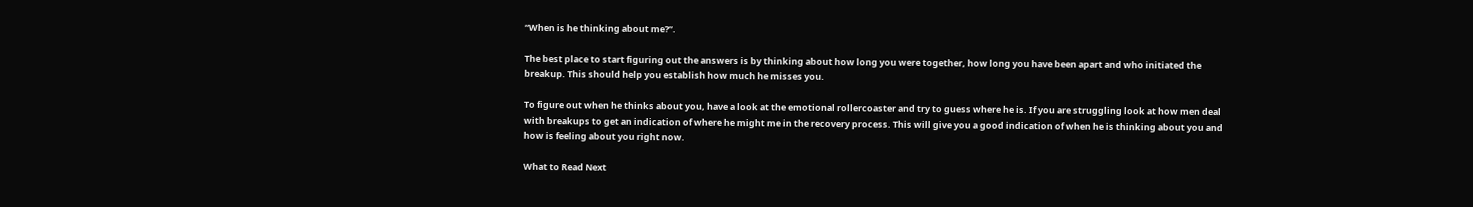“When is he thinking about me?”.

The best place to start figuring out the answers is by thinking about how long you were together, how long you have been apart and who initiated the breakup. This should help you establish how much he misses you.

To figure out when he thinks about you, have a look at the emotional rollercoaster and try to guess where he is. If you are struggling look at how men deal with breakups to get an indication of where he might me in the recovery process. This will give you a good indication of when he is thinking about you and how is feeling about you right now.

What to Read Next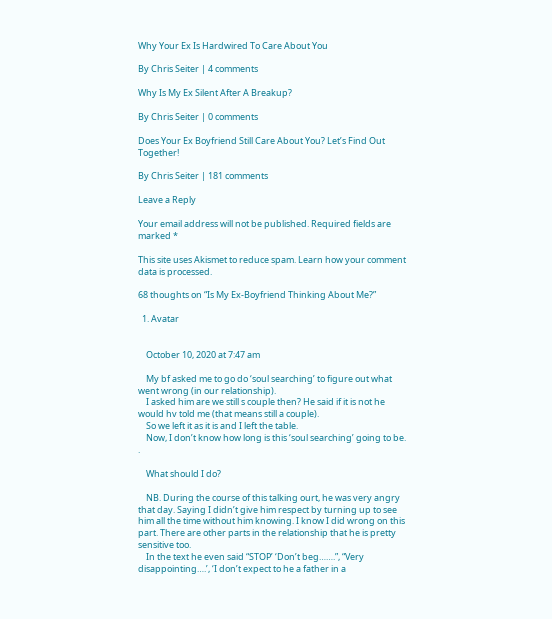Why Your Ex Is Hardwired To Care About You

By Chris Seiter | 4 comments

Why Is My Ex Silent After A Breakup?

By Chris Seiter | 0 comments

Does Your Ex Boyfriend Still Care About You? Let’s Find Out Together!

By Chris Seiter | 181 comments

Leave a Reply

Your email address will not be published. Required fields are marked *

This site uses Akismet to reduce spam. Learn how your comment data is processed.

68 thoughts on “Is My Ex-Boyfriend Thinking About Me?”

  1. Avatar


    October 10, 2020 at 7:47 am

    My bf asked me to go do ‘soul searching’ to figure out what went wrong (in our relationship).
    I asked him are we still s couple then? He said if it is not he would hv told me (that means still a couple).
    So we left it as it is and I left the table.
    Now, I don’t know how long is this ‘soul searching’ going to be. .

    What should I do?

    NB. During the course of this talking ourt, he was very angry that day. Saying I didn’t give him respect by turning up to see him all the time without him knowing. I know I did wrong on this part. There are other parts in the relationship that he is pretty sensitive too.
    In the text he even said “STOP’ ‘Don’t beg…….”, “Very disappointing….’, ‘I don’t expect to he a father in a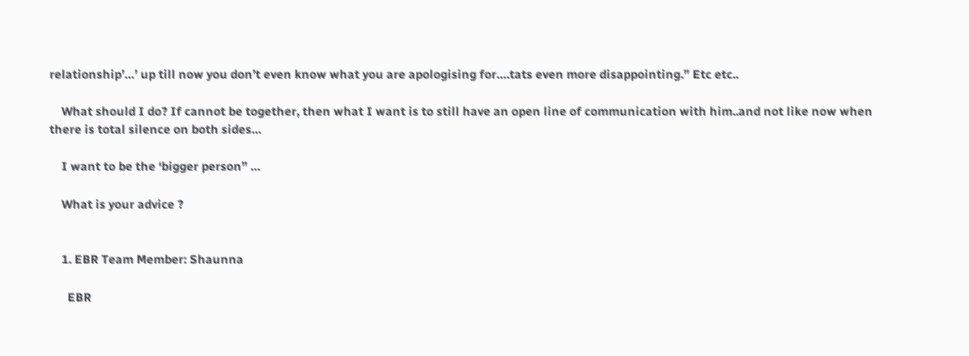relationship’…’ up till now you don’t even know what you are apologising for….tats even more disappointing.” Etc etc..

    What should I do? If cannot be together, then what I want is to still have an open line of communication with him..and not like now when there is total silence on both sides…

    I want to be the ‘bigger person” …

    What is your advice ?


    1. EBR Team Member: Shaunna

      EBR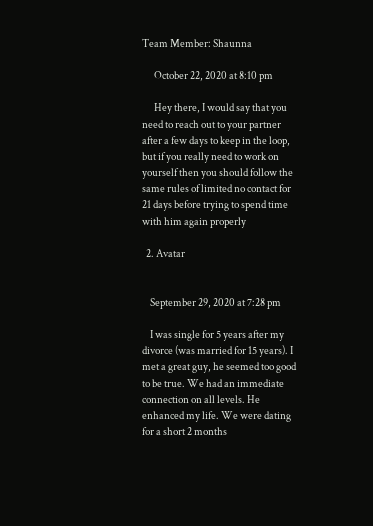Team Member: Shaunna

      October 22, 2020 at 8:10 pm

      Hey there, I would say that you need to reach out to your partner after a few days to keep in the loop, but if you really need to work on yourself then you should follow the same rules of limited no contact for 21 days before trying to spend time with him again properly

  2. Avatar


    September 29, 2020 at 7:28 pm

    I was single for 5 years after my divorce (was married for 15 years). I met a great guy, he seemed too good to be true. We had an immediate connection on all levels. He enhanced my life. We were dating for a short 2 months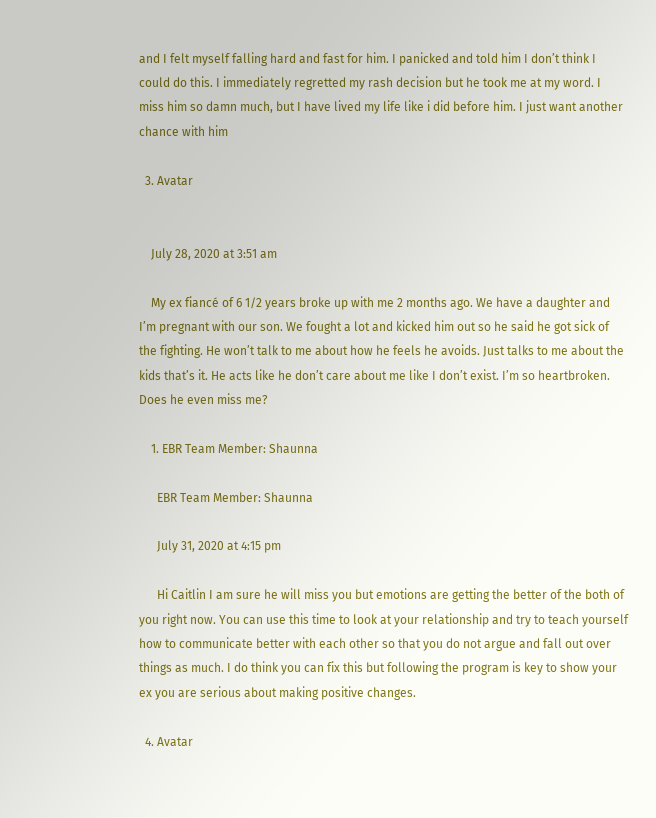and I felt myself falling hard and fast for him. I panicked and told him I don’t think I could do this. I immediately regretted my rash decision but he took me at my word. I miss him so damn much, but I have lived my life like i did before him. I just want another chance with him

  3. Avatar


    July 28, 2020 at 3:51 am

    My ex fiancé of 6 1/2 years broke up with me 2 months ago. We have a daughter and I’m pregnant with our son. We fought a lot and kicked him out so he said he got sick of the fighting. He won’t talk to me about how he feels he avoids. Just talks to me about the kids that’s it. He acts like he don’t care about me like I don’t exist. I’m so heartbroken. Does he even miss me?

    1. EBR Team Member: Shaunna

      EBR Team Member: Shaunna

      July 31, 2020 at 4:15 pm

      Hi Caitlin I am sure he will miss you but emotions are getting the better of the both of you right now. You can use this time to look at your relationship and try to teach yourself how to communicate better with each other so that you do not argue and fall out over things as much. I do think you can fix this but following the program is key to show your ex you are serious about making positive changes.

  4. Avatar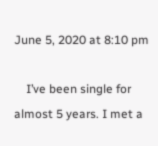June 5, 2020 at 8:10 pm

    I’ve been single for almost 5 years. I met a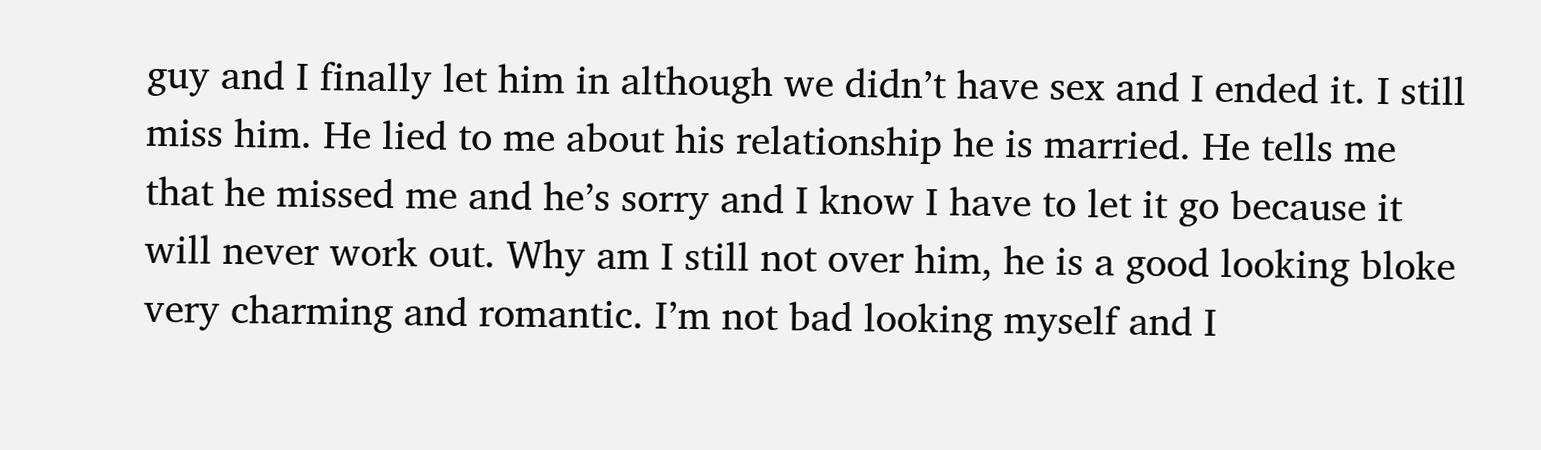guy and I finally let him in although we didn’t have sex and I ended it. I still miss him. He lied to me about his relationship he is married. He tells me that he missed me and he’s sorry and I know I have to let it go because it will never work out. Why am I still not over him, he is a good looking bloke very charming and romantic. I’m not bad looking myself and I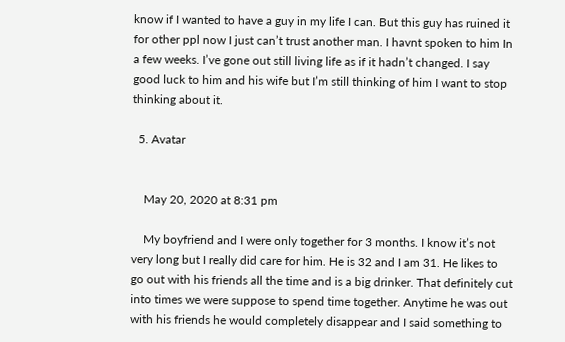know if I wanted to have a guy in my life I can. But this guy has ruined it for other ppl now I just can’t trust another man. I havnt spoken to him In a few weeks. I’ve gone out still living life as if it hadn’t changed. I say good luck to him and his wife but I’m still thinking of him I want to stop thinking about it.

  5. Avatar


    May 20, 2020 at 8:31 pm

    My boyfriend and I were only together for 3 months. I know it’s not very long but I really did care for him. He is 32 and I am 31. He likes to go out with his friends all the time and is a big drinker. That definitely cut into times we were suppose to spend time together. Anytime he was out with his friends he would completely disappear and I said something to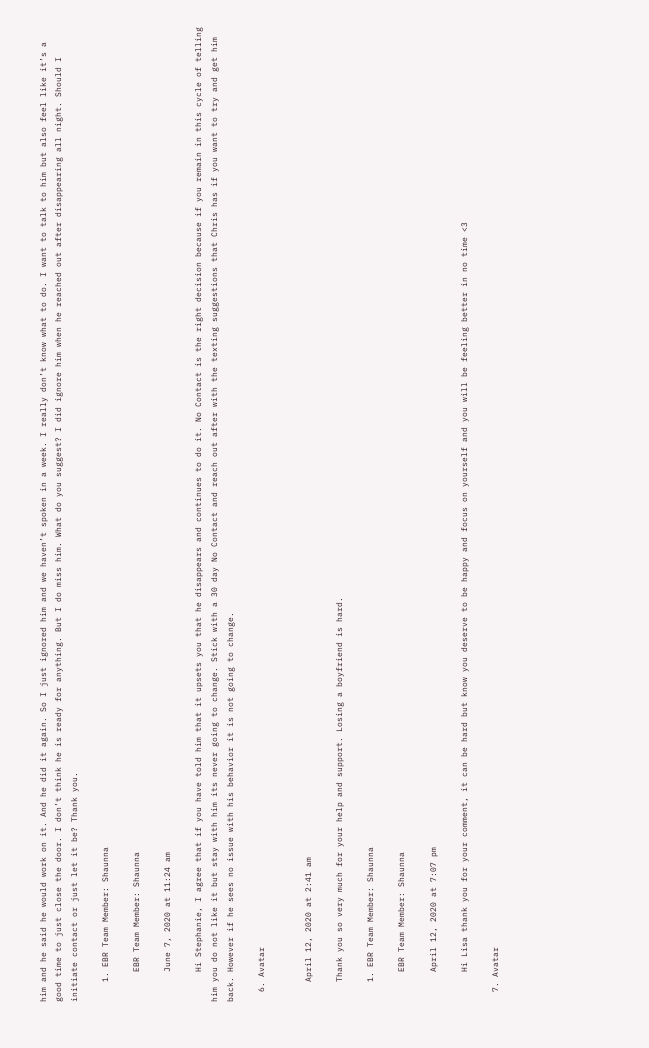him and he said he would work on it. And he did it again. So I just ignored him and we haven’t spoken in a week. I really don’t know what to do. I want to talk to him but also feel like it’s a good time to just close the door. I don’t think he is ready for anything. But I do miss him. What do you suggest? I did ignore him when he reached out after disappearing all night. Should I initiate contact or just let it be? Thank you.

    1. EBR Team Member: Shaunna

      EBR Team Member: Shaunna

      June 7, 2020 at 11:24 am

      Hi Stephanie, I agree that if you have told him that it upsets you that he disappears and continues to do it. No Contact is the right decision because if you remain in this cycle of telling him you do not like it but stay with him its never going to change. Stick with a 30 day No Contact and reach out after with the texting suggestions that Chris has if you want to try and get him back. However if he sees no issue with his behavior it is not going to change.

  6. Avatar


    April 12, 2020 at 2:41 am

    Thank you so very much for your help and support. Losing a boyfriend is hard.

    1. EBR Team Member: Shaunna

      EBR Team Member: Shaunna

      April 12, 2020 at 7:07 pm

      Hi Lisa thank you for your comment, it can be hard but know you deserve to be happy and focus on yourself and you will be feeling better in no time <3

  7. Avatar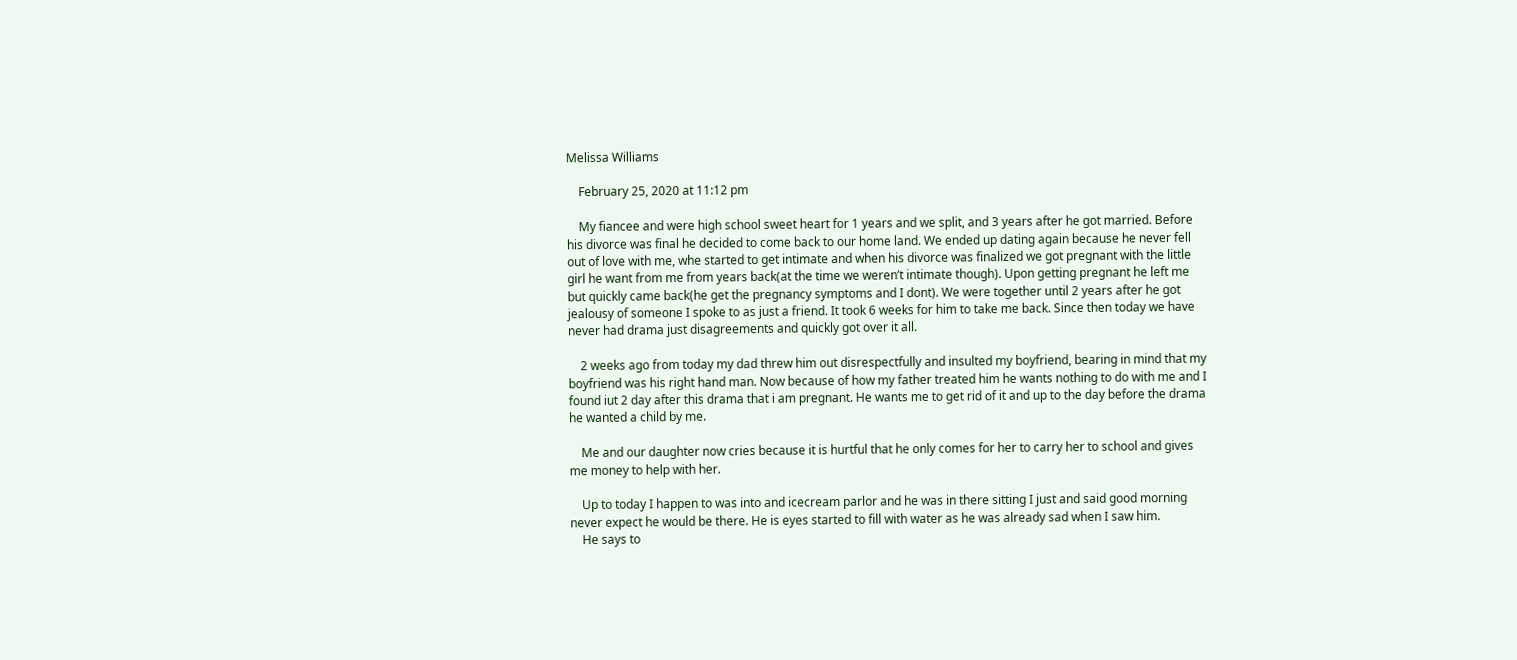Melissa Williams

    February 25, 2020 at 11:12 pm

    My fiancee and were high school sweet heart for 1 years and we split, and 3 years after he got married. Before his divorce was final he decided to come back to our home land. We ended up dating again because he never fell out of love with me, whe started to get intimate and when his divorce was finalized we got pregnant with the little girl he want from me from years back(at the time we weren’t intimate though). Upon getting pregnant he left me but quickly came back(he get the pregnancy symptoms and I dont). We were together until 2 years after he got jealousy of someone I spoke to as just a friend. It took 6 weeks for him to take me back. Since then today we have never had drama just disagreements and quickly got over it all.

    2 weeks ago from today my dad threw him out disrespectfully and insulted my boyfriend, bearing in mind that my boyfriend was his right hand man. Now because of how my father treated him he wants nothing to do with me and I found iut 2 day after this drama that i am pregnant. He wants me to get rid of it and up to the day before the drama he wanted a child by me.

    Me and our daughter now cries because it is hurtful that he only comes for her to carry her to school and gives me money to help with her.

    Up to today I happen to was into and icecream parlor and he was in there sitting I just and said good morning never expect he would be there. He is eyes started to fill with water as he was already sad when I saw him.
    He says to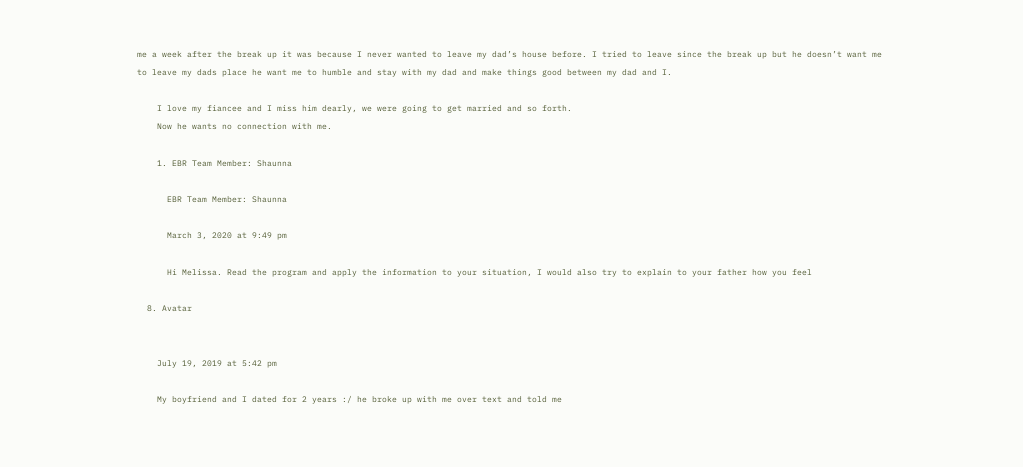me a week after the break up it was because I never wanted to leave my dad’s house before. I tried to leave since the break up but he doesn’t want me to leave my dads place he want me to humble and stay with my dad and make things good between my dad and I.

    I love my fiancee and I miss him dearly, we were going to get married and so forth.
    Now he wants no connection with me.

    1. EBR Team Member: Shaunna

      EBR Team Member: Shaunna

      March 3, 2020 at 9:49 pm

      Hi Melissa. Read the program and apply the information to your situation, I would also try to explain to your father how you feel

  8. Avatar


    July 19, 2019 at 5:42 pm

    My boyfriend and I dated for 2 years :/ he broke up with me over text and told me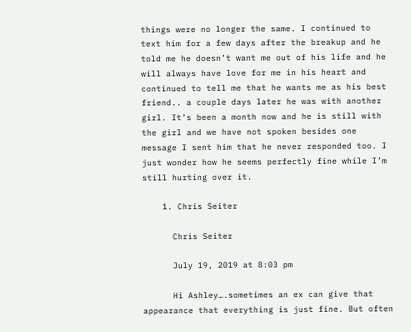things were no longer the same. I continued to text him for a few days after the breakup and he told me he doesn’t want me out of his life and he will always have love for me in his heart and continued to tell me that he wants me as his best friend.. a couple days later he was with another girl. It’s been a month now and he is still with the girl and we have not spoken besides one message I sent him that he never responded too. I just wonder how he seems perfectly fine while I’m still hurting over it.

    1. Chris Seiter

      Chris Seiter

      July 19, 2019 at 8:03 pm

      Hi Ashley….sometimes an ex can give that appearance that everything is just fine. But often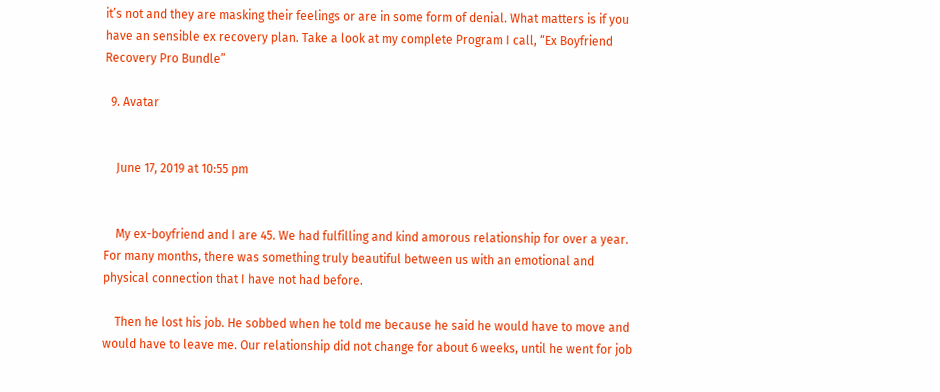it’s not and they are masking their feelings or are in some form of denial. What matters is if you have an sensible ex recovery plan. Take a look at my complete Program I call, “Ex Boyfriend Recovery Pro Bundle”

  9. Avatar


    June 17, 2019 at 10:55 pm


    My ex-boyfriend and I are 45. We had fulfilling and kind amorous relationship for over a year. For many months, there was something truly beautiful between us with an emotional and physical connection that I have not had before.

    Then he lost his job. He sobbed when he told me because he said he would have to move and would have to leave me. Our relationship did not change for about 6 weeks, until he went for job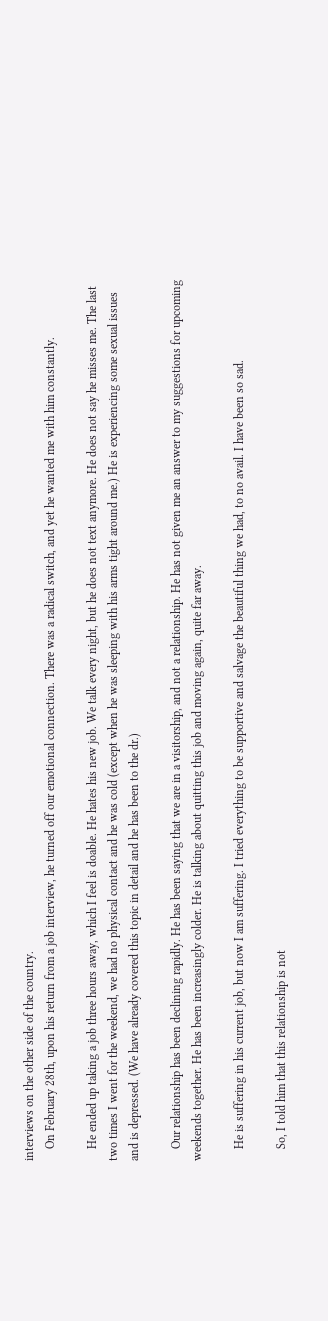interviews on the other side of the country.
    On February 28th, upon his return from a job interview, he turned off our emotional connection. There was a radical switch, and yet he wanted me with him constantly.

    He ended up taking a job three hours away, which I feel is doable. He hates his new job. We talk every night, but he does not text anymore. He does not say he misses me. The last two times I went for the weekend, we had no physical contact and he was cold (except when he was sleeping with his arms tight around me.) He is experiencing some sexual issues and is depressed. (We have already covered this topic in detail and he has been to the dr.)

    Our relationship has been declining rapidly. He has been saying that we are in a visitorship, and not a relationship. He has not given me an answer to my suggestions for upcoming weekends together. He has been increasingly colder. He is talking about quitting this job and moving again, quite far away.

    He is suffering in his current job, but now I am suffering. I tried everything to be supportive and salvage the beautiful thing we had, to no avail. I have been so sad.

    So, I told him that this relationship is not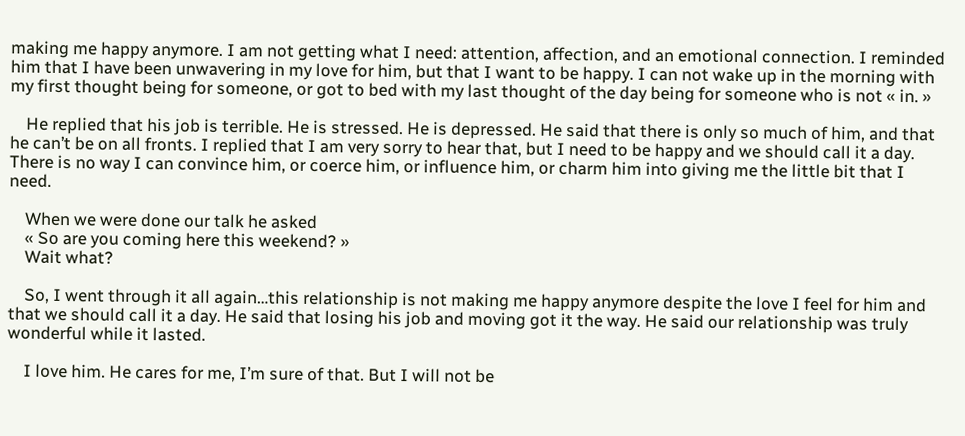making me happy anymore. I am not getting what I need: attention, affection, and an emotional connection. I reminded him that I have been unwavering in my love for him, but that I want to be happy. I can not wake up in the morning with my first thought being for someone, or got to bed with my last thought of the day being for someone who is not « in. »

    He replied that his job is terrible. He is stressed. He is depressed. He said that there is only so much of him, and that he can’t be on all fronts. I replied that I am very sorry to hear that, but I need to be happy and we should call it a day. There is no way I can convince him, or coerce him, or influence him, or charm him into giving me the little bit that I need.

    When we were done our talk he asked
    « So are you coming here this weekend? »
    Wait what?

    So, I went through it all again…this relationship is not making me happy anymore despite the love I feel for him and that we should call it a day. He said that losing his job and moving got it the way. He said our relationship was truly wonderful while it lasted.

    I love him. He cares for me, I’m sure of that. But I will not be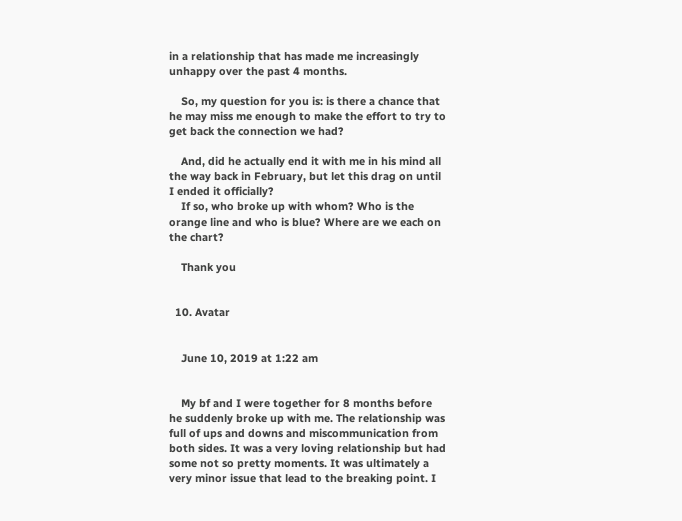in a relationship that has made me increasingly unhappy over the past 4 months.

    So, my question for you is: is there a chance that he may miss me enough to make the effort to try to get back the connection we had?

    And, did he actually end it with me in his mind all the way back in February, but let this drag on until I ended it officially?
    If so, who broke up with whom? Who is the orange line and who is blue? Where are we each on the chart?

    Thank you


  10. Avatar


    June 10, 2019 at 1:22 am


    My bf and I were together for 8 months before he suddenly broke up with me. The relationship was full of ups and downs and miscommunication from both sides. It was a very loving relationship but had some not so pretty moments. It was ultimately a very minor issue that lead to the breaking point. I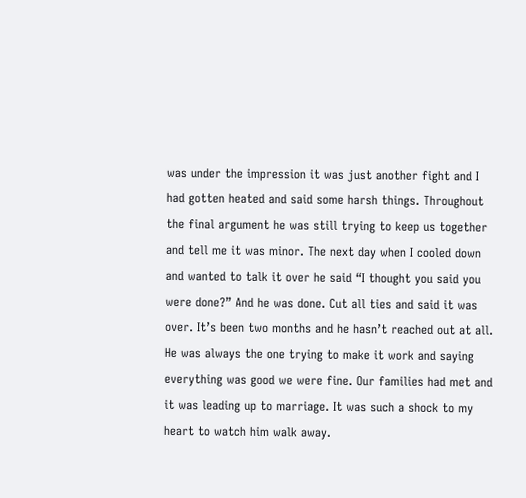was under the impression it was just another fight and I had gotten heated and said some harsh things. Throughout the final argument he was still trying to keep us together and tell me it was minor. The next day when I cooled down and wanted to talk it over he said “I thought you said you were done?” And he was done. Cut all ties and said it was over. It’s been two months and he hasn’t reached out at all. He was always the one trying to make it work and saying everything was good we were fine. Our families had met and it was leading up to marriage. It was such a shock to my heart to watch him walk away.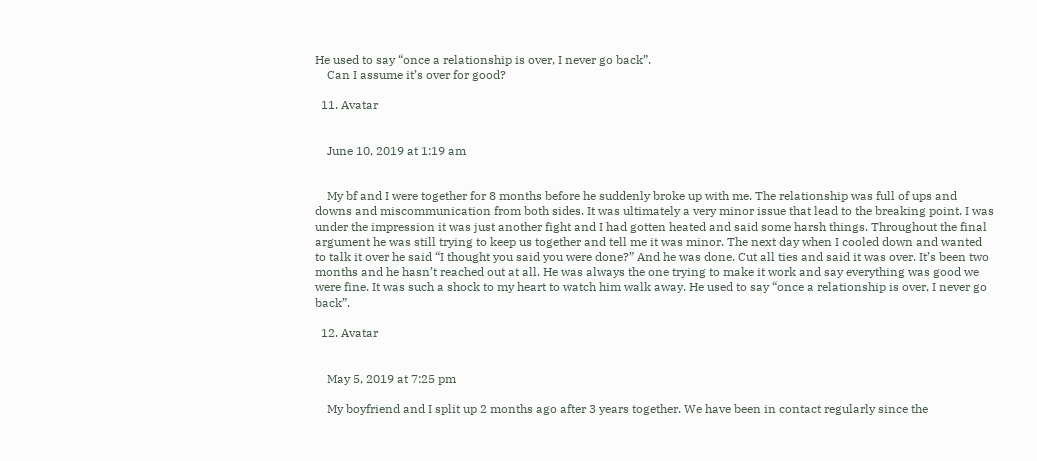He used to say “once a relationship is over, I never go back”.
    Can I assume it’s over for good?

  11. Avatar


    June 10, 2019 at 1:19 am


    My bf and I were together for 8 months before he suddenly broke up with me. The relationship was full of ups and downs and miscommunication from both sides. It was ultimately a very minor issue that lead to the breaking point. I was under the impression it was just another fight and I had gotten heated and said some harsh things. Throughout the final argument he was still trying to keep us together and tell me it was minor. The next day when I cooled down and wanted to talk it over he said “I thought you said you were done?” And he was done. Cut all ties and said it was over. It’s been two months and he hasn’t reached out at all. He was always the one trying to make it work and say everything was good we were fine. It was such a shock to my heart to watch him walk away. He used to say “once a relationship is over, I never go back”.

  12. Avatar


    May 5, 2019 at 7:25 pm

    My boyfriend and I split up 2 months ago after 3 years together. We have been in contact regularly since the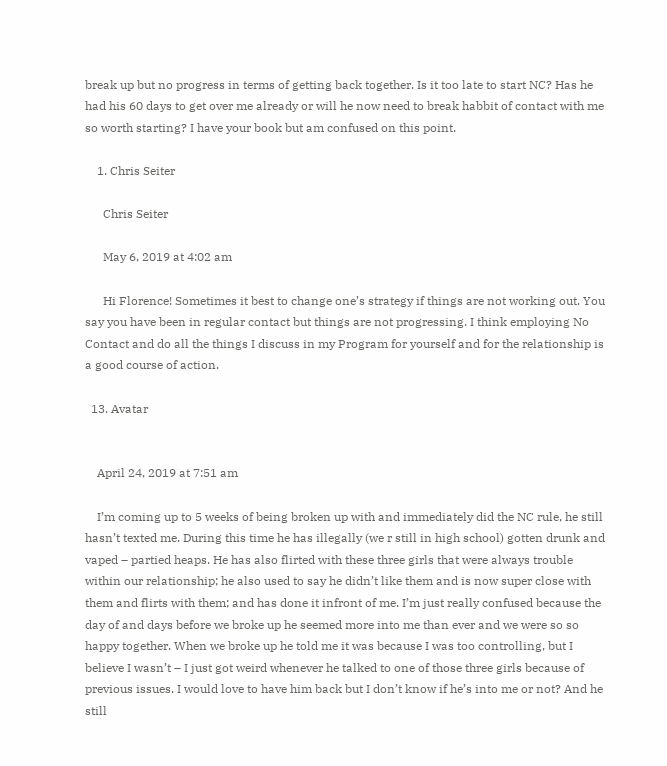break up but no progress in terms of getting back together. Is it too late to start NC? Has he had his 60 days to get over me already or will he now need to break habbit of contact with me so worth starting? I have your book but am confused on this point.

    1. Chris Seiter

      Chris Seiter

      May 6, 2019 at 4:02 am

      Hi Florence! Sometimes it best to change one’s strategy if things are not working out. You say you have been in regular contact but things are not progressing. I think employing No Contact and do all the things I discuss in my Program for yourself and for the relationship is a good course of action.

  13. Avatar


    April 24, 2019 at 7:51 am

    I’m coming up to 5 weeks of being broken up with and immediately did the NC rule, he still hasn’t texted me. During this time he has illegally (we r still in high school) gotten drunk and vaped – partied heaps. He has also flirted with these three girls that were always trouble within our relationship; he also used to say he didn’t like them and is now super close with them and flirts with them; and has done it infront of me. I’m just really confused because the day of and days before we broke up he seemed more into me than ever and we were so so happy together. When we broke up he told me it was because I was too controlling, but I believe I wasn’t – I just got weird whenever he talked to one of those three girls because of previous issues. I would love to have him back but I don’t know if he’s into me or not? And he still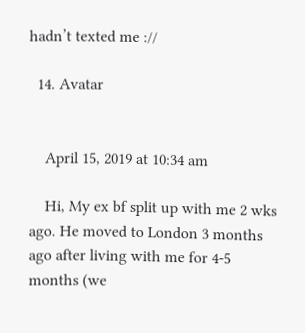hadn’t texted me ://

  14. Avatar


    April 15, 2019 at 10:34 am

    Hi, My ex bf split up with me 2 wks ago. He moved to London 3 months ago after living with me for 4-5 months (we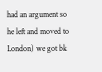had an argument so he left and moved to London) we got bk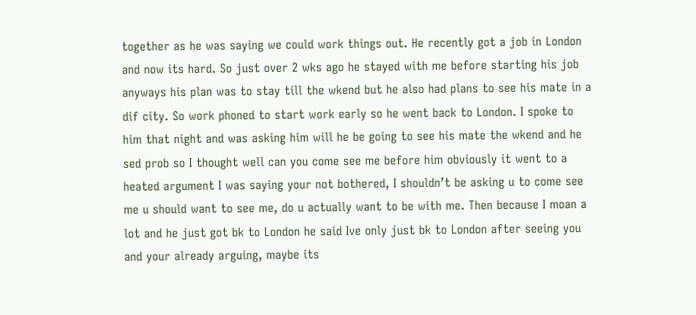together as he was saying we could work things out. He recently got a job in London and now its hard. So just over 2 wks ago he stayed with me before starting his job anyways his plan was to stay till the wkend but he also had plans to see his mate in a dif city. So work phoned to start work early so he went back to London. I spoke to him that night and was asking him will he be going to see his mate the wkend and he sed prob so I thought well can you come see me before him obviously it went to a heated argument I was saying your not bothered, I shouldn’t be asking u to come see me u should want to see me, do u actually want to be with me. Then because I moan a lot and he just got bk to London he said Ive only just bk to London after seeing you and your already arguing, maybe its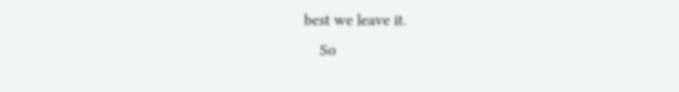best we leave it.
    So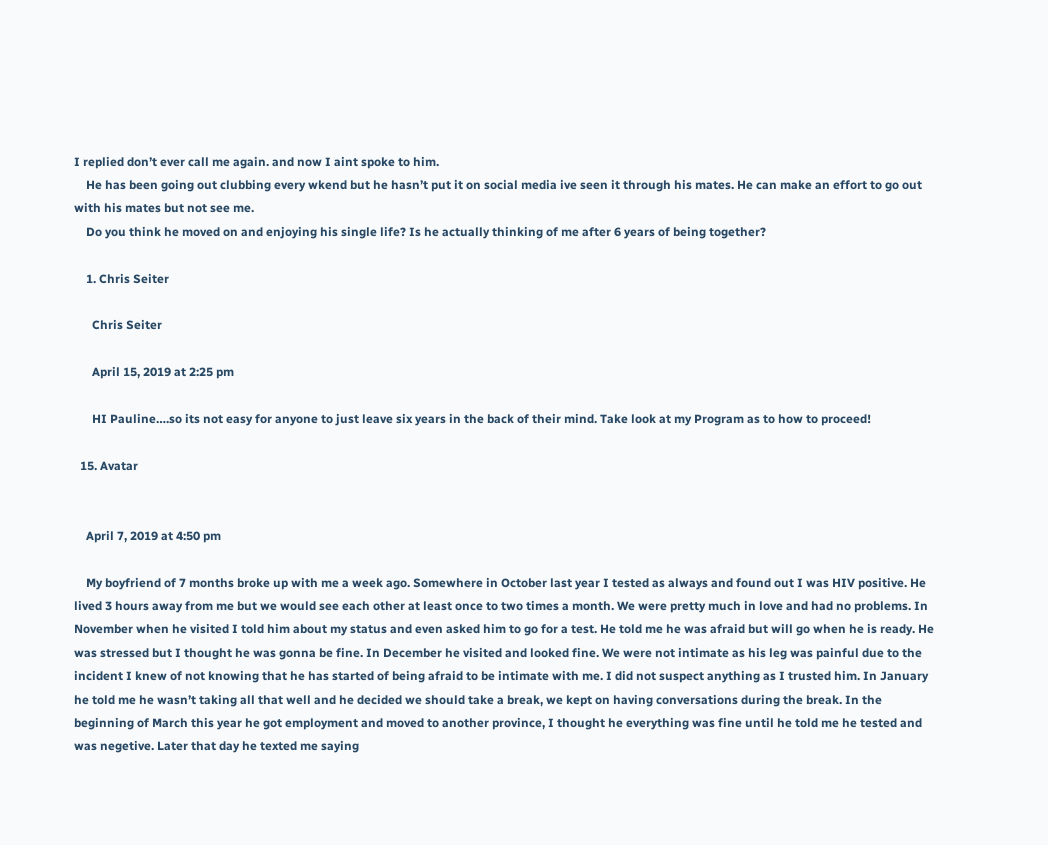I replied don’t ever call me again. and now I aint spoke to him.
    He has been going out clubbing every wkend but he hasn’t put it on social media ive seen it through his mates. He can make an effort to go out with his mates but not see me.
    Do you think he moved on and enjoying his single life? Is he actually thinking of me after 6 years of being together?

    1. Chris Seiter

      Chris Seiter

      April 15, 2019 at 2:25 pm

      HI Pauline….so its not easy for anyone to just leave six years in the back of their mind. Take look at my Program as to how to proceed!

  15. Avatar


    April 7, 2019 at 4:50 pm

    My boyfriend of 7 months broke up with me a week ago. Somewhere in October last year I tested as always and found out I was HIV positive. He lived 3 hours away from me but we would see each other at least once to two times a month. We were pretty much in love and had no problems. In November when he visited I told him about my status and even asked him to go for a test. He told me he was afraid but will go when he is ready. He was stressed but I thought he was gonna be fine. In December he visited and looked fine. We were not intimate as his leg was painful due to the incident I knew of not knowing that he has started of being afraid to be intimate with me. I did not suspect anything as I trusted him. In January he told me he wasn’t taking all that well and he decided we should take a break, we kept on having conversations during the break. In the beginning of March this year he got employment and moved to another province, I thought he everything was fine until he told me he tested and was negetive. Later that day he texted me saying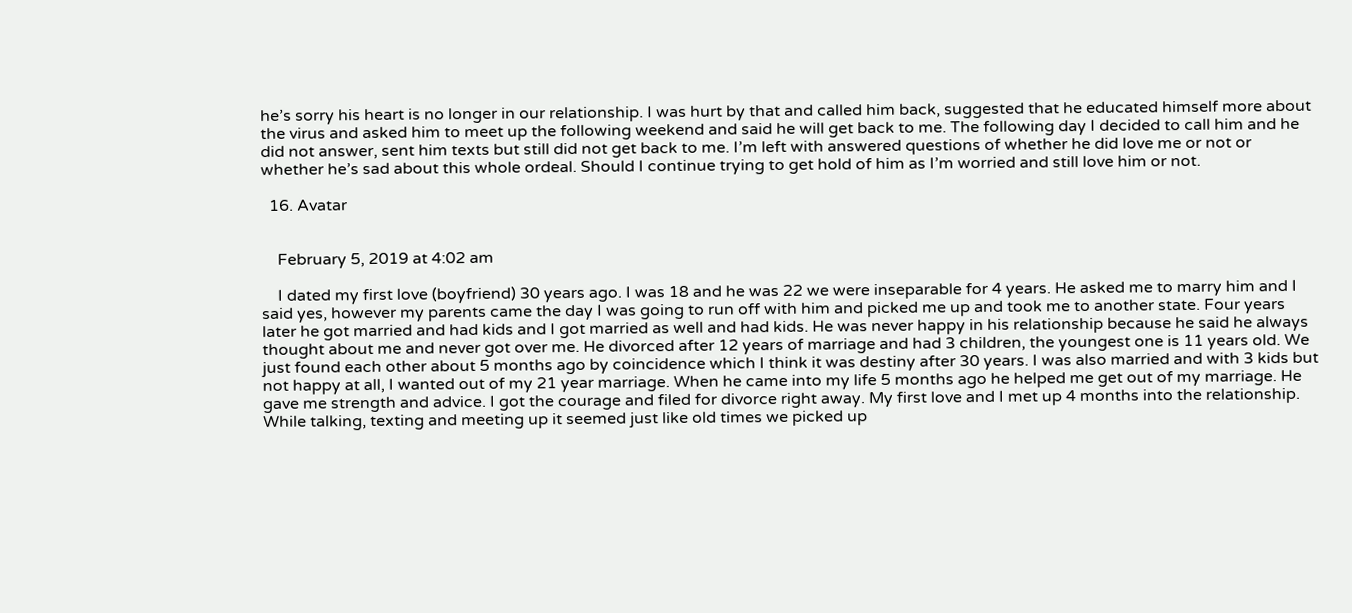he’s sorry his heart is no longer in our relationship. I was hurt by that and called him back, suggested that he educated himself more about the virus and asked him to meet up the following weekend and said he will get back to me. The following day I decided to call him and he did not answer, sent him texts but still did not get back to me. I’m left with answered questions of whether he did love me or not or whether he’s sad about this whole ordeal. Should I continue trying to get hold of him as I’m worried and still love him or not.

  16. Avatar


    February 5, 2019 at 4:02 am

    I dated my first love (boyfriend) 30 years ago. I was 18 and he was 22 we were inseparable for 4 years. He asked me to marry him and I said yes, however my parents came the day I was going to run off with him and picked me up and took me to another state. Four years later he got married and had kids and I got married as well and had kids. He was never happy in his relationship because he said he always thought about me and never got over me. He divorced after 12 years of marriage and had 3 children, the youngest one is 11 years old. We just found each other about 5 months ago by coincidence which I think it was destiny after 30 years. I was also married and with 3 kids but not happy at all, I wanted out of my 21 year marriage. When he came into my life 5 months ago he helped me get out of my marriage. He gave me strength and advice. I got the courage and filed for divorce right away. My first love and I met up 4 months into the relationship. While talking, texting and meeting up it seemed just like old times we picked up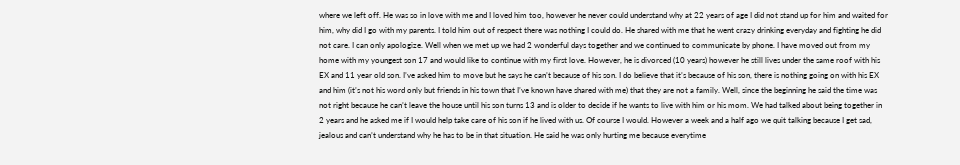where we left off. He was so in love with me and I loved him too, however he never could understand why at 22 years of age I did not stand up for him and waited for him, why did I go with my parents. I told him out of respect there was nothing I could do. He shared with me that he went crazy drinking everyday and fighting he did not care. I can only apologize. Well when we met up we had 2 wonderful days together and we continued to communicate by phone. I have moved out from my home with my youngest son 17 and would like to continue with my first love. However, he is divorced (10 years) however he still lives under the same roof with his EX and 11 year old son. I’ve asked him to move but he says he can’t because of his son. I do believe that it’s because of his son, there is nothing going on with his EX and him (it’s not his word only but friends in his town that I’ve known have shared with me) that they are not a family. Well, since the beginning he said the time was not right because he can’t leave the house until his son turns 13 and is older to decide if he wants to live with him or his mom. We had talked about being together in 2 years and he asked me if I would help take care of his son if he lived with us. Of course I would. However a week and a half ago we quit talking because I get sad, jealous and can’t understand why he has to be in that situation. He said he was only hurting me because everytime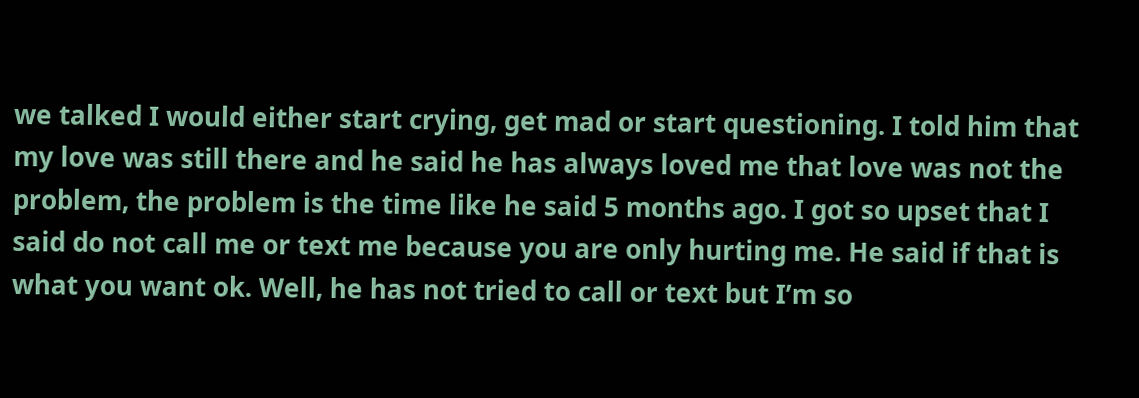we talked I would either start crying, get mad or start questioning. I told him that my love was still there and he said he has always loved me that love was not the problem, the problem is the time like he said 5 months ago. I got so upset that I said do not call me or text me because you are only hurting me. He said if that is what you want ok. Well, he has not tried to call or text but I’m so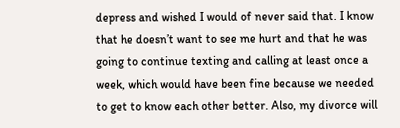depress and wished I would of never said that. I know that he doesn’t want to see me hurt and that he was going to continue texting and calling at least once a week, which would have been fine because we needed to get to know each other better. Also, my divorce will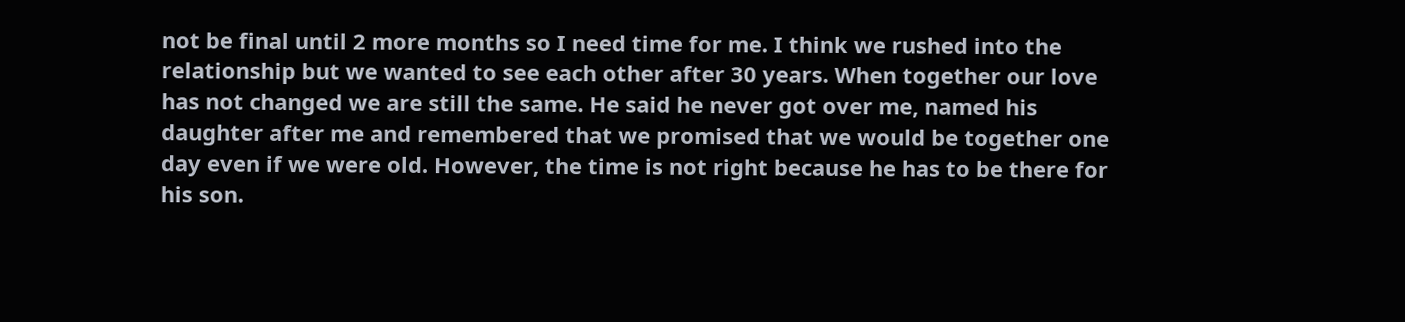not be final until 2 more months so I need time for me. I think we rushed into the relationship but we wanted to see each other after 30 years. When together our love has not changed we are still the same. He said he never got over me, named his daughter after me and remembered that we promised that we would be together one day even if we were old. However, the time is not right because he has to be there for his son.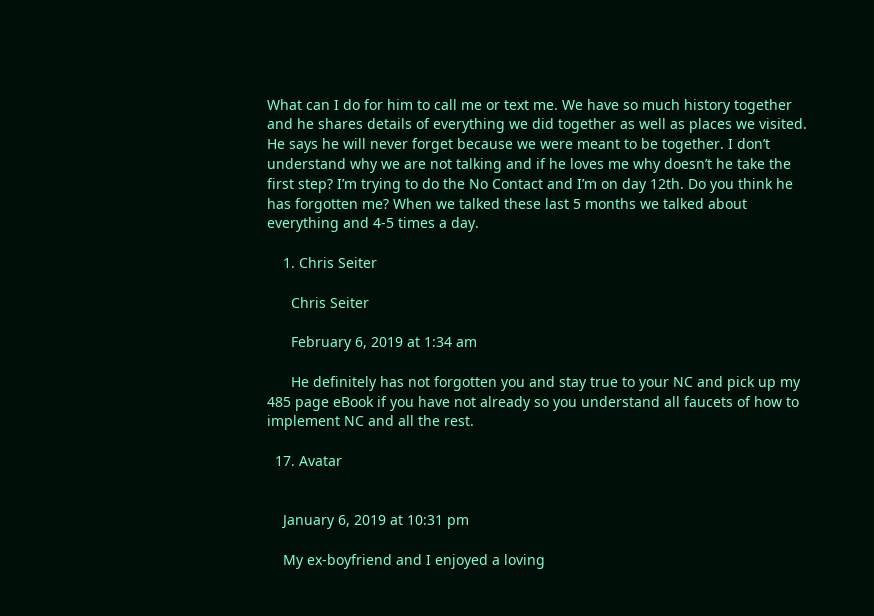What can I do for him to call me or text me. We have so much history together and he shares details of everything we did together as well as places we visited. He says he will never forget because we were meant to be together. I don’t understand why we are not talking and if he loves me why doesn’t he take the first step? I’m trying to do the No Contact and I’m on day 12th. Do you think he has forgotten me? When we talked these last 5 months we talked about everything and 4-5 times a day.

    1. Chris Seiter

      Chris Seiter

      February 6, 2019 at 1:34 am

      He definitely has not forgotten you and stay true to your NC and pick up my 485 page eBook if you have not already so you understand all faucets of how to implement NC and all the rest.

  17. Avatar


    January 6, 2019 at 10:31 pm

    My ex-boyfriend and I enjoyed a loving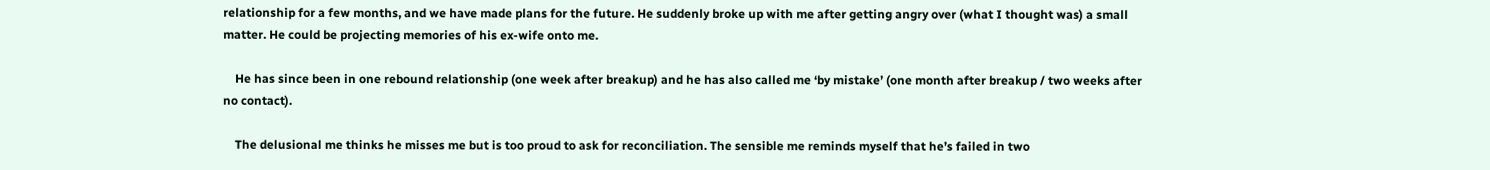relationship for a few months, and we have made plans for the future. He suddenly broke up with me after getting angry over (what I thought was) a small matter. He could be projecting memories of his ex-wife onto me.

    He has since been in one rebound relationship (one week after breakup) and he has also called me ‘by mistake’ (one month after breakup / two weeks after no contact).

    The delusional me thinks he misses me but is too proud to ask for reconciliation. The sensible me reminds myself that he’s failed in two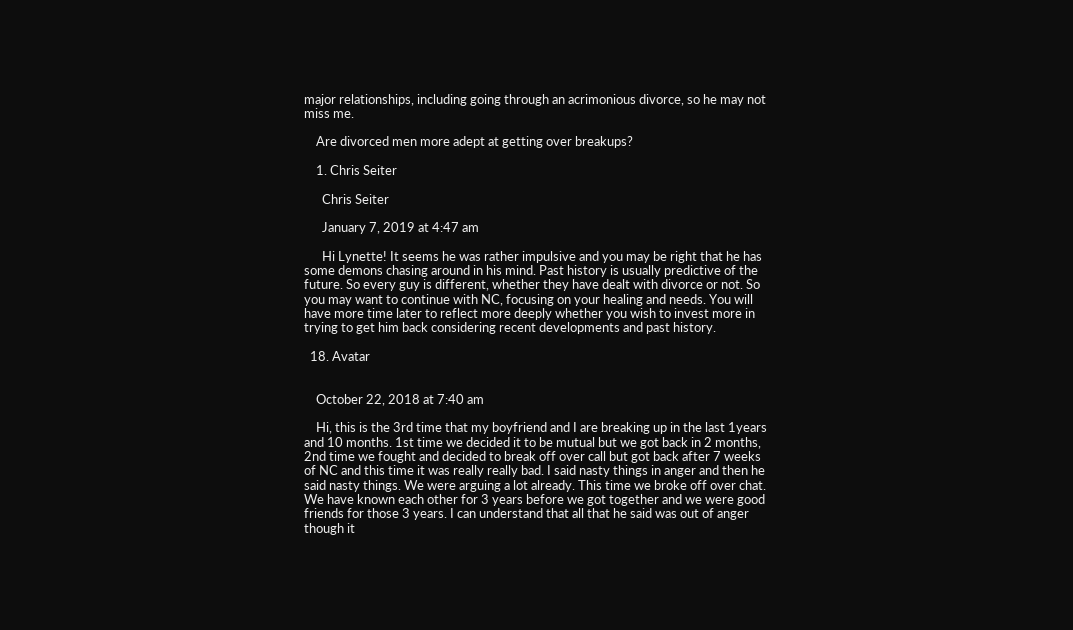major relationships, including going through an acrimonious divorce, so he may not miss me.

    Are divorced men more adept at getting over breakups?

    1. Chris Seiter

      Chris Seiter

      January 7, 2019 at 4:47 am

      Hi Lynette! It seems he was rather impulsive and you may be right that he has some demons chasing around in his mind. Past history is usually predictive of the future. So every guy is different, whether they have dealt with divorce or not. So you may want to continue with NC, focusing on your healing and needs. You will have more time later to reflect more deeply whether you wish to invest more in trying to get him back considering recent developments and past history.

  18. Avatar


    October 22, 2018 at 7:40 am

    Hi, this is the 3rd time that my boyfriend and I are breaking up in the last 1years and 10 months. 1st time we decided it to be mutual but we got back in 2 months, 2nd time we fought and decided to break off over call but got back after 7 weeks of NC and this time it was really really bad. I said nasty things in anger and then he said nasty things. We were arguing a lot already. This time we broke off over chat. We have known each other for 3 years before we got together and we were good friends for those 3 years. I can understand that all that he said was out of anger though it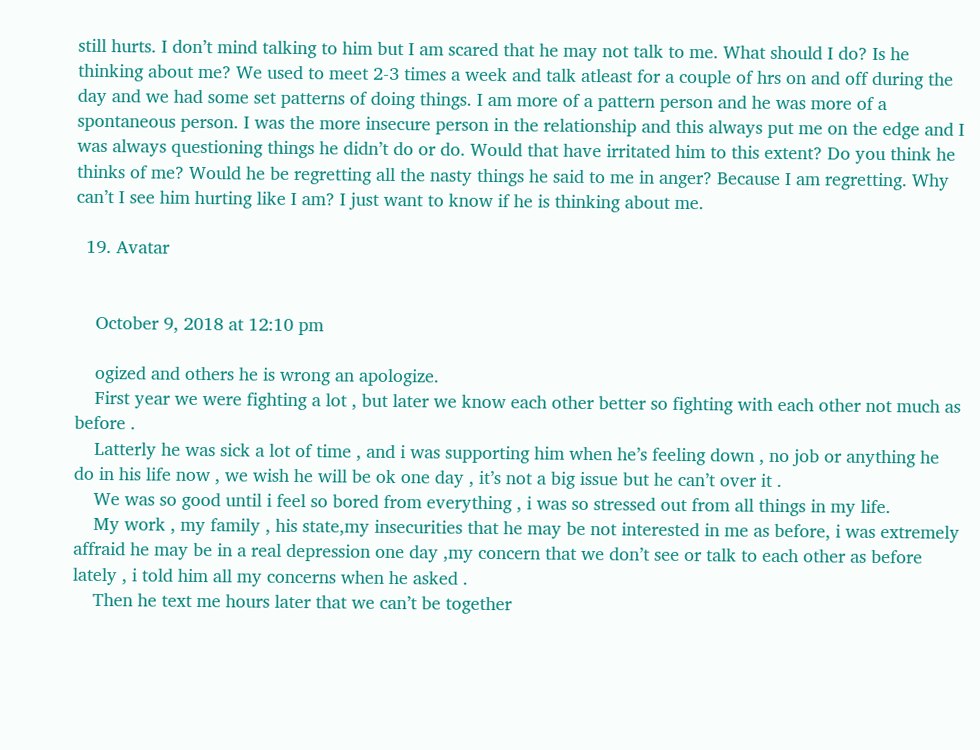still hurts. I don’t mind talking to him but I am scared that he may not talk to me. What should I do? Is he thinking about me? We used to meet 2-3 times a week and talk atleast for a couple of hrs on and off during the day and we had some set patterns of doing things. I am more of a pattern person and he was more of a spontaneous person. I was the more insecure person in the relationship and this always put me on the edge and I was always questioning things he didn’t do or do. Would that have irritated him to this extent? Do you think he thinks of me? Would he be regretting all the nasty things he said to me in anger? Because I am regretting. Why can’t I see him hurting like I am? I just want to know if he is thinking about me.

  19. Avatar


    October 9, 2018 at 12:10 pm

    ogized and others he is wrong an apologize.
    First year we were fighting a lot , but later we know each other better so fighting with each other not much as before .
    Latterly he was sick a lot of time , and i was supporting him when he’s feeling down , no job or anything he do in his life now , we wish he will be ok one day , it’s not a big issue but he can’t over it .
    We was so good until i feel so bored from everything , i was so stressed out from all things in my life.
    My work , my family , his state,my insecurities that he may be not interested in me as before, i was extremely affraid he may be in a real depression one day ,my concern that we don’t see or talk to each other as before lately , i told him all my concerns when he asked .
    Then he text me hours later that we can’t be together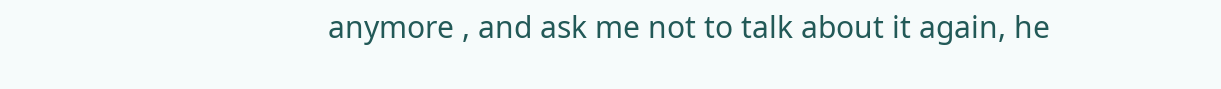anymore , and ask me not to talk about it again, he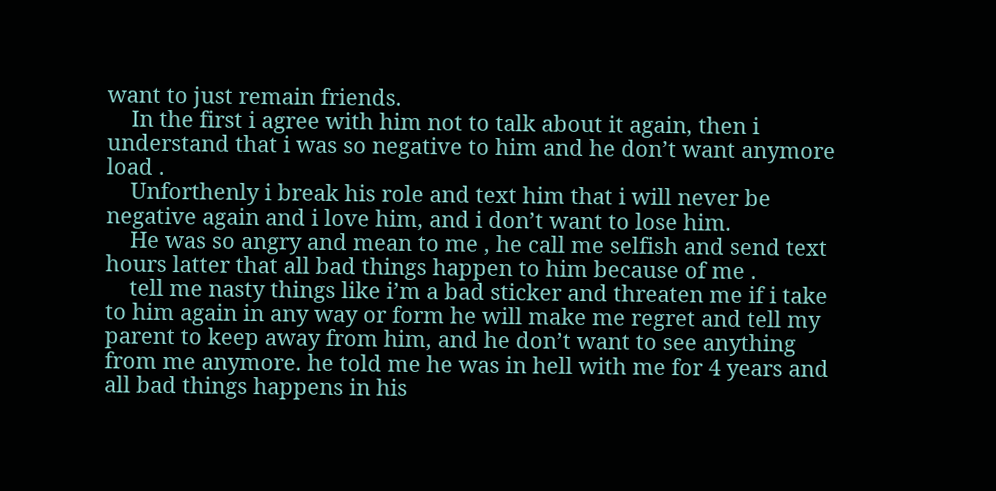want to just remain friends.
    In the first i agree with him not to talk about it again, then i understand that i was so negative to him and he don’t want anymore load .
    Unforthenly i break his role and text him that i will never be negative again and i love him, and i don’t want to lose him.
    He was so angry and mean to me , he call me selfish and send text hours latter that all bad things happen to him because of me .
    tell me nasty things like i’m a bad sticker and threaten me if i take to him again in any way or form he will make me regret and tell my parent to keep away from him, and he don’t want to see anything from me anymore. he told me he was in hell with me for 4 years and all bad things happens in his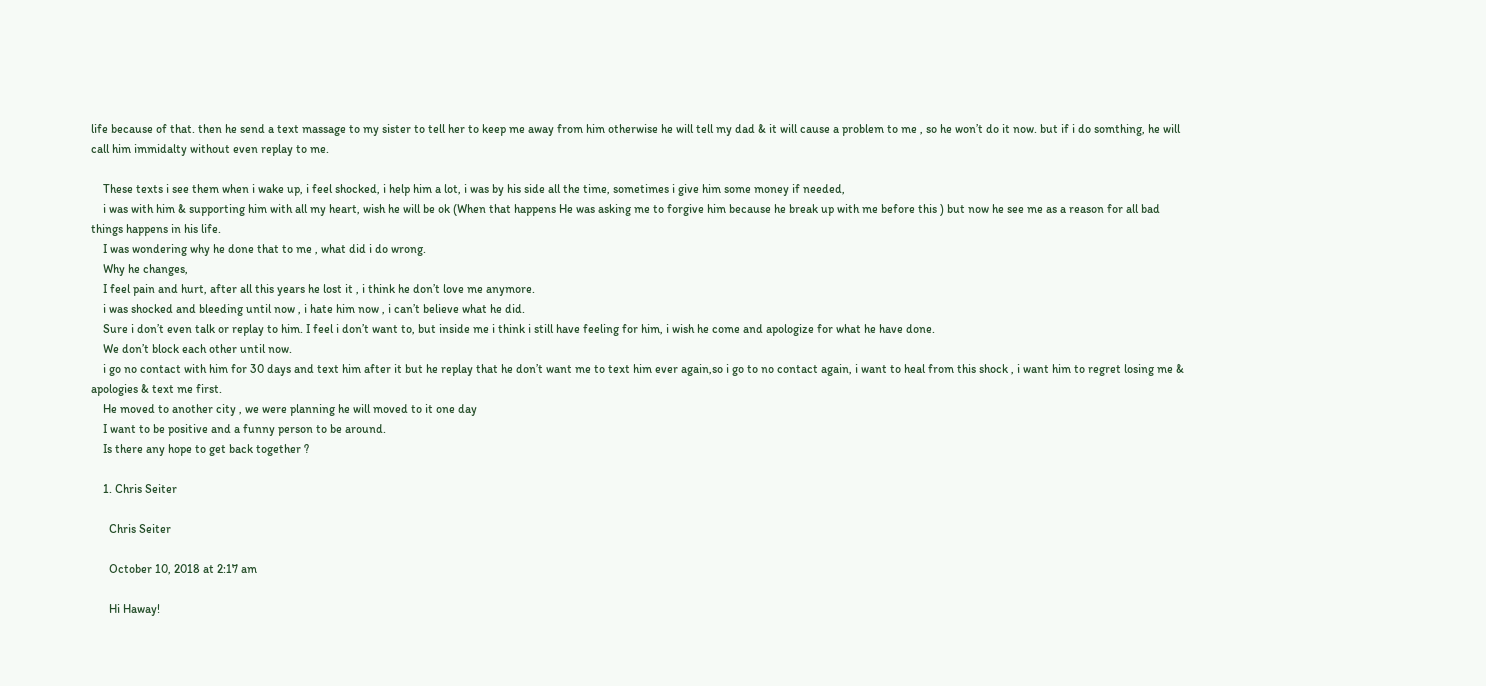life because of that. then he send a text massage to my sister to tell her to keep me away from him otherwise he will tell my dad & it will cause a problem to me , so he won’t do it now. but if i do somthing, he will call him immidalty without even replay to me.

    These texts i see them when i wake up, i feel shocked, i help him a lot, i was by his side all the time, sometimes i give him some money if needed,
    i was with him & supporting him with all my heart, wish he will be ok (When that happens He was asking me to forgive him because he break up with me before this ) but now he see me as a reason for all bad things happens in his life.
    I was wondering why he done that to me , what did i do wrong.
    Why he changes,
    I feel pain and hurt, after all this years he lost it , i think he don’t love me anymore.
    i was shocked and bleeding until now , i hate him now , i can’t believe what he did.
    Sure i don’t even talk or replay to him. I feel i don’t want to, but inside me i think i still have feeling for him, i wish he come and apologize for what he have done.
    We don’t block each other until now.
    i go no contact with him for 30 days and text him after it but he replay that he don’t want me to text him ever again,so i go to no contact again, i want to heal from this shock , i want him to regret losing me & apologies & text me first.
    He moved to another city , we were planning he will moved to it one day
    I want to be positive and a funny person to be around.
    Is there any hope to get back together ?

    1. Chris Seiter

      Chris Seiter

      October 10, 2018 at 2:17 am

      Hi Haway!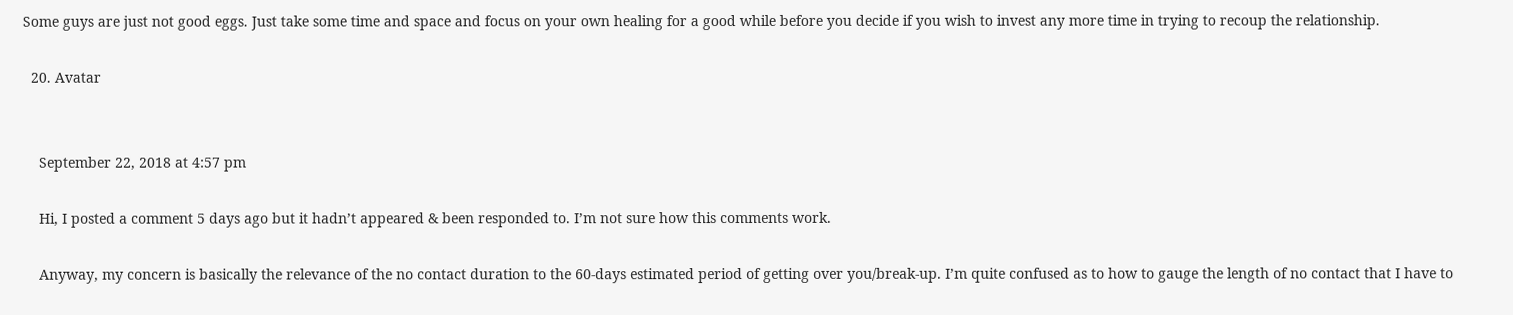Some guys are just not good eggs. Just take some time and space and focus on your own healing for a good while before you decide if you wish to invest any more time in trying to recoup the relationship.

  20. Avatar


    September 22, 2018 at 4:57 pm

    Hi, I posted a comment 5 days ago but it hadn’t appeared & been responded to. I’m not sure how this comments work.

    Anyway, my concern is basically the relevance of the no contact duration to the 60-days estimated period of getting over you/break-up. I’m quite confused as to how to gauge the length of no contact that I have to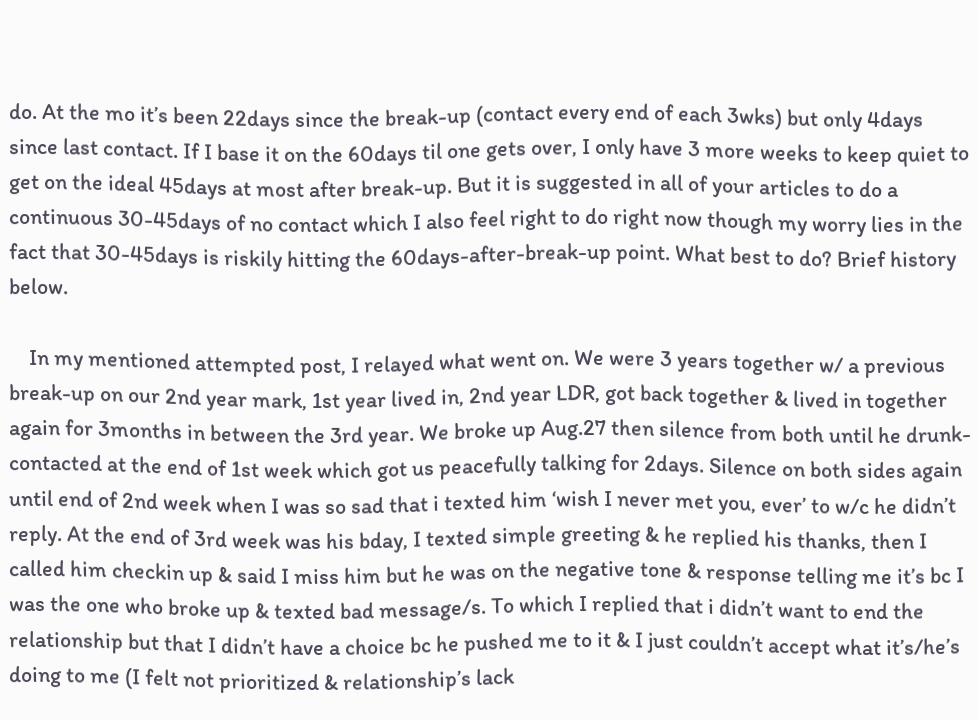do. At the mo it’s been 22days since the break-up (contact every end of each 3wks) but only 4days since last contact. If I base it on the 60days til one gets over, I only have 3 more weeks to keep quiet to get on the ideal 45days at most after break-up. But it is suggested in all of your articles to do a continuous 30-45days of no contact which I also feel right to do right now though my worry lies in the fact that 30-45days is riskily hitting the 60days-after-break-up point. What best to do? Brief history below.

    In my mentioned attempted post, I relayed what went on. We were 3 years together w/ a previous break-up on our 2nd year mark, 1st year lived in, 2nd year LDR, got back together & lived in together again for 3months in between the 3rd year. We broke up Aug.27 then silence from both until he drunk-contacted at the end of 1st week which got us peacefully talking for 2days. Silence on both sides again until end of 2nd week when I was so sad that i texted him ‘wish I never met you, ever’ to w/c he didn’t reply. At the end of 3rd week was his bday, I texted simple greeting & he replied his thanks, then I called him checkin up & said I miss him but he was on the negative tone & response telling me it’s bc I was the one who broke up & texted bad message/s. To which I replied that i didn’t want to end the relationship but that I didn’t have a choice bc he pushed me to it & I just couldn’t accept what it’s/he’s doing to me (I felt not prioritized & relationship’s lack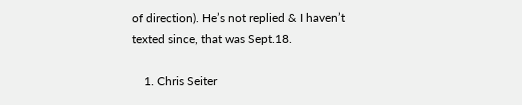of direction). He’s not replied & I haven’t texted since, that was Sept.18.

    1. Chris Seiter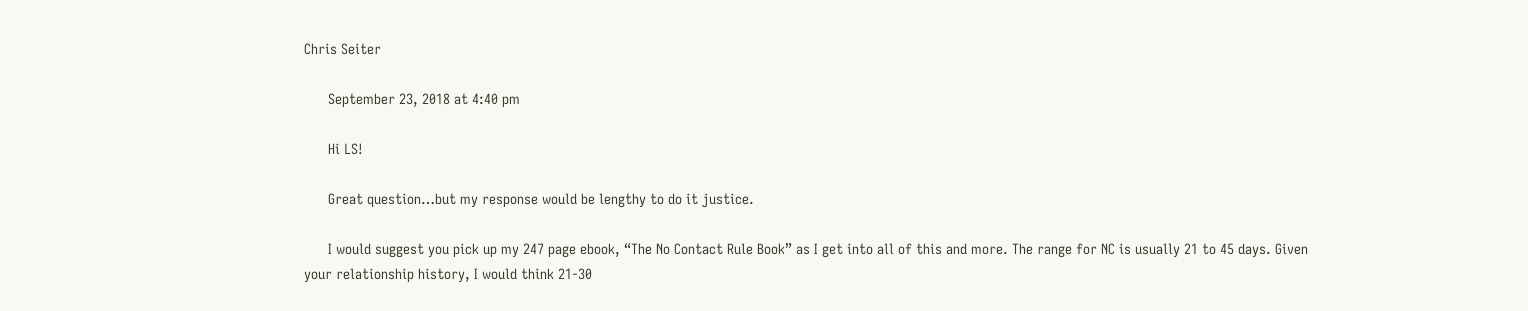Chris Seiter

      September 23, 2018 at 4:40 pm

      Hi LS!

      Great question…but my response would be lengthy to do it justice.

      I would suggest you pick up my 247 page ebook, “The No Contact Rule Book” as I get into all of this and more. The range for NC is usually 21 to 45 days. Given your relationship history, I would think 21-30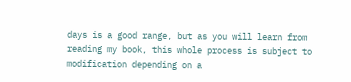days is a good range, but as you will learn from reading my book, this whole process is subject to modification depending on a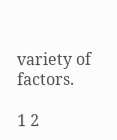variety of factors.

1 2